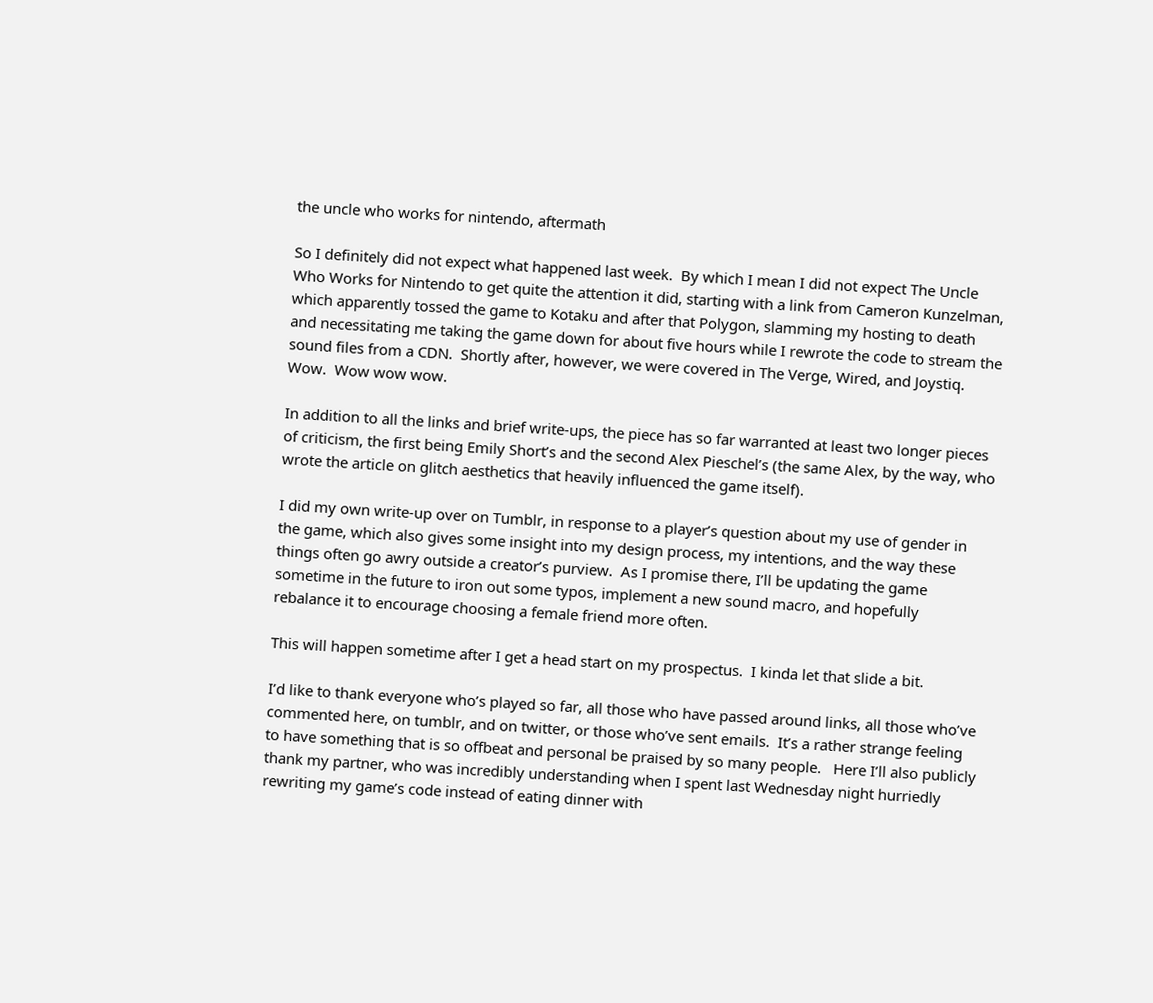the uncle who works for nintendo, aftermath

So I definitely did not expect what happened last week.  By which I mean I did not expect The Uncle Who Works for Nintendo to get quite the attention it did, starting with a link from Cameron Kunzelman, which apparently tossed the game to Kotaku and after that Polygon, slamming my hosting to death and necessitating me taking the game down for about five hours while I rewrote the code to stream the sound files from a CDN.  Shortly after, however, we were covered in The Verge, Wired, and Joystiq. Wow.  Wow wow wow.

In addition to all the links and brief write-ups, the piece has so far warranted at least two longer pieces of criticism, the first being Emily Short’s and the second Alex Pieschel’s (the same Alex, by the way, who wrote the article on glitch aesthetics that heavily influenced the game itself).

I did my own write-up over on Tumblr, in response to a player’s question about my use of gender in the game, which also gives some insight into my design process, my intentions, and the way these things often go awry outside a creator’s purview.  As I promise there, I’ll be updating the game sometime in the future to iron out some typos, implement a new sound macro, and hopefully rebalance it to encourage choosing a female friend more often.

This will happen sometime after I get a head start on my prospectus.  I kinda let that slide a bit.

I’d like to thank everyone who’s played so far, all those who have passed around links, all those who’ve commented here, on tumblr, and on twitter, or those who’ve sent emails.  It’s a rather strange feeling to have something that is so offbeat and personal be praised by so many people.   Here I’ll also publicly thank my partner, who was incredibly understanding when I spent last Wednesday night hurriedly rewriting my game’s code instead of eating dinner with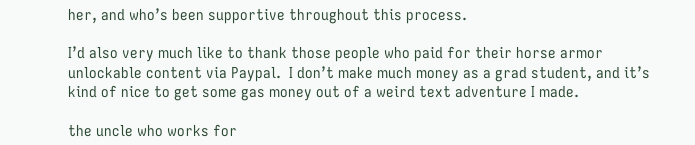her, and who’s been supportive throughout this process.

I’d also very much like to thank those people who paid for their horse armor unlockable content via Paypal.  I don’t make much money as a grad student, and it’s kind of nice to get some gas money out of a weird text adventure I made.

the uncle who works for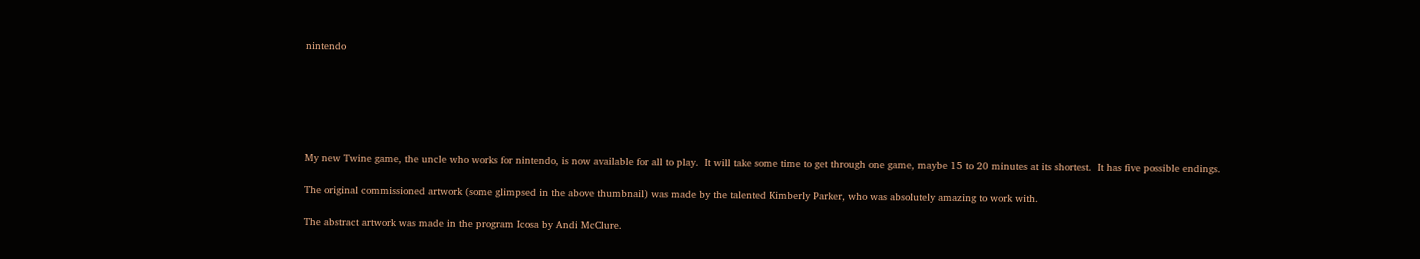nintendo






My new Twine game, the uncle who works for nintendo, is now available for all to play.  It will take some time to get through one game, maybe 15 to 20 minutes at its shortest.  It has five possible endings.

The original commissioned artwork (some glimpsed in the above thumbnail) was made by the talented Kimberly Parker, who was absolutely amazing to work with.

The abstract artwork was made in the program Icosa by Andi McClure.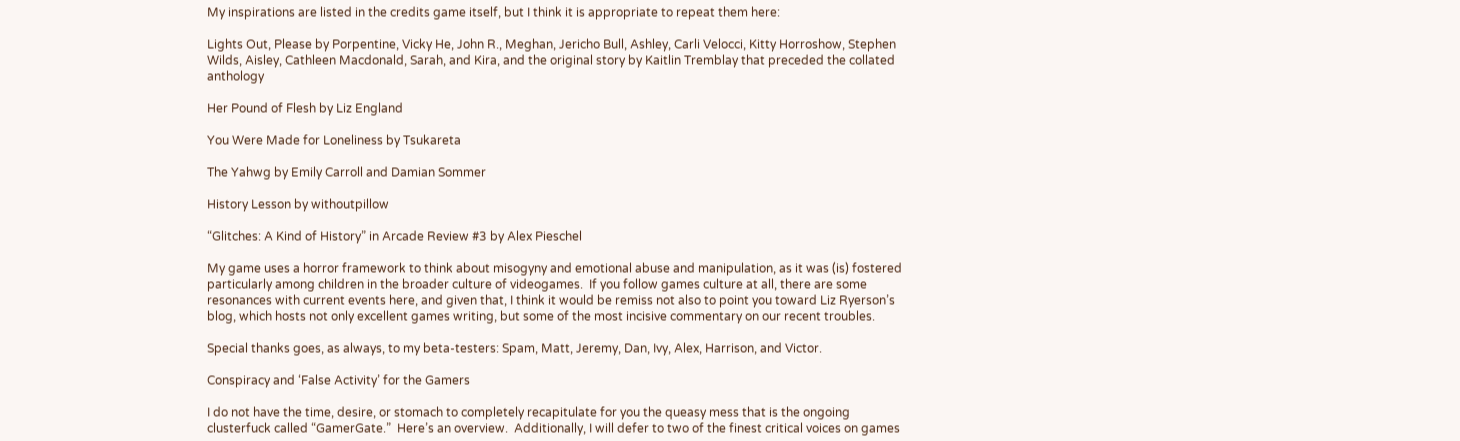My inspirations are listed in the credits game itself, but I think it is appropriate to repeat them here:

Lights Out, Please by Porpentine, Vicky He, John R., Meghan, Jericho Bull, Ashley, Carli Velocci, Kitty Horroshow, Stephen Wilds, Aisley, Cathleen Macdonald, Sarah, and Kira, and the original story by Kaitlin Tremblay that preceded the collated anthology

Her Pound of Flesh by Liz England

You Were Made for Loneliness by Tsukareta

The Yahwg by Emily Carroll and Damian Sommer

History Lesson by withoutpillow

“Glitches: A Kind of History” in Arcade Review #3 by Alex Pieschel

My game uses a horror framework to think about misogyny and emotional abuse and manipulation, as it was (is) fostered particularly among children in the broader culture of videogames.  If you follow games culture at all, there are some resonances with current events here, and given that, I think it would be remiss not also to point you toward Liz Ryerson’s blog, which hosts not only excellent games writing, but some of the most incisive commentary on our recent troubles.

Special thanks goes, as always, to my beta-testers: Spam, Matt, Jeremy, Dan, Ivy, Alex, Harrison, and Victor.

Conspiracy and ‘False Activity’ for the Gamers

I do not have the time, desire, or stomach to completely recapitulate for you the queasy mess that is the ongoing clusterfuck called “GamerGate.”  Here’s an overview.  Additionally, I will defer to two of the finest critical voices on games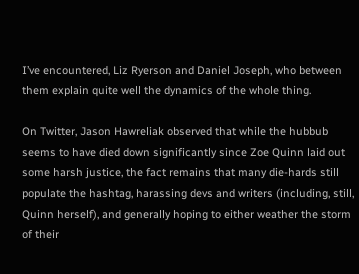I’ve encountered, Liz Ryerson and Daniel Joseph, who between them explain quite well the dynamics of the whole thing.

On Twitter, Jason Hawreliak observed that while the hubbub seems to have died down significantly since Zoe Quinn laid out some harsh justice, the fact remains that many die-hards still populate the hashtag, harassing devs and writers (including, still, Quinn herself), and generally hoping to either weather the storm of their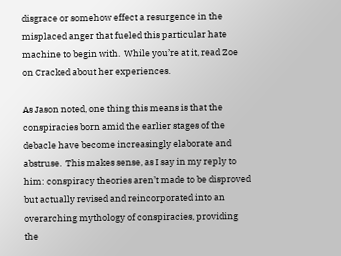disgrace or somehow effect a resurgence in the misplaced anger that fueled this particular hate machine to begin with.  While you’re at it, read Zoe on Cracked about her experiences.

As Jason noted, one thing this means is that the conspiracies born amid the earlier stages of the debacle have become increasingly elaborate and abstruse.  This makes sense, as I say in my reply to him: conspiracy theories aren’t made to be disproved but actually revised and reincorporated into an overarching mythology of conspiracies, providing the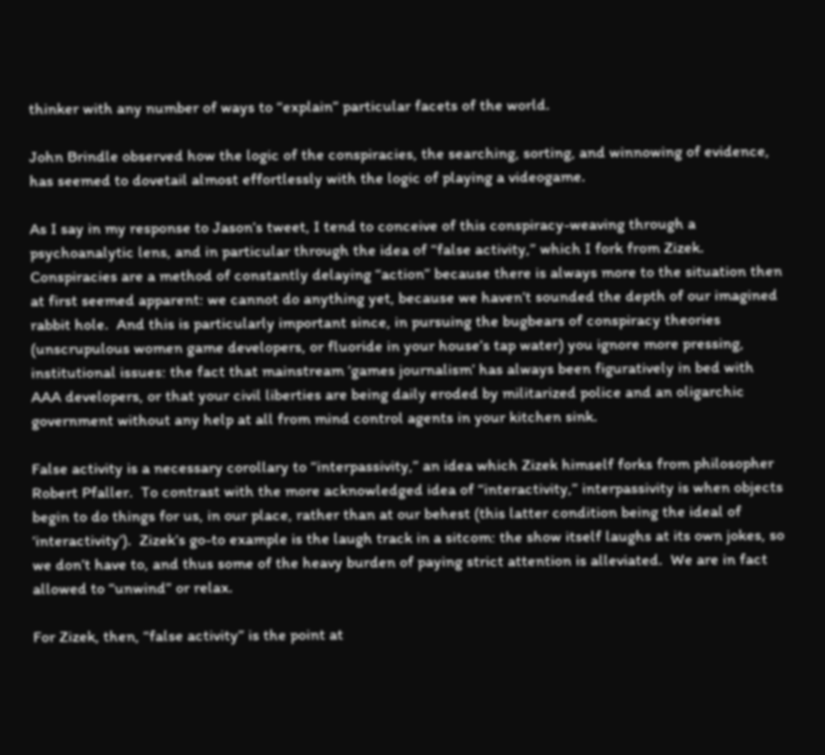thinker with any number of ways to “explain” particular facets of the world.

John Brindle observed how the logic of the conspiracies, the searching, sorting, and winnowing of evidence, has seemed to dovetail almost effortlessly with the logic of playing a videogame.

As I say in my response to Jason’s tweet, I tend to conceive of this conspiracy-weaving through a psychoanalytic lens, and in particular through the idea of “false activity,” which I fork from Zizek.  Conspiracies are a method of constantly delaying “action” because there is always more to the situation then at first seemed apparent: we cannot do anything yet, because we haven’t sounded the depth of our imagined rabbit hole.  And this is particularly important since, in pursuing the bugbears of conspiracy theories (unscrupulous women game developers, or fluoride in your house’s tap water) you ignore more pressing, institutional issues: the fact that mainstream ‘games journalism’ has always been figuratively in bed with AAA developers, or that your civil liberties are being daily eroded by militarized police and an oligarchic government without any help at all from mind control agents in your kitchen sink.

False activity is a necessary corollary to “interpassivity,” an idea which Zizek himself forks from philosopher Robert Pfaller.  To contrast with the more acknowledged idea of “interactivity,” interpassivity is when objects begin to do things for us, in our place, rather than at our behest (this latter condition being the ideal of ‘interactivity’).  Zizek’s go-to example is the laugh track in a sitcom: the show itself laughs at its own jokes, so we don’t have to, and thus some of the heavy burden of paying strict attention is alleviated.  We are in fact allowed to “unwind” or relax.

For Zizek, then, “false activity” is the point at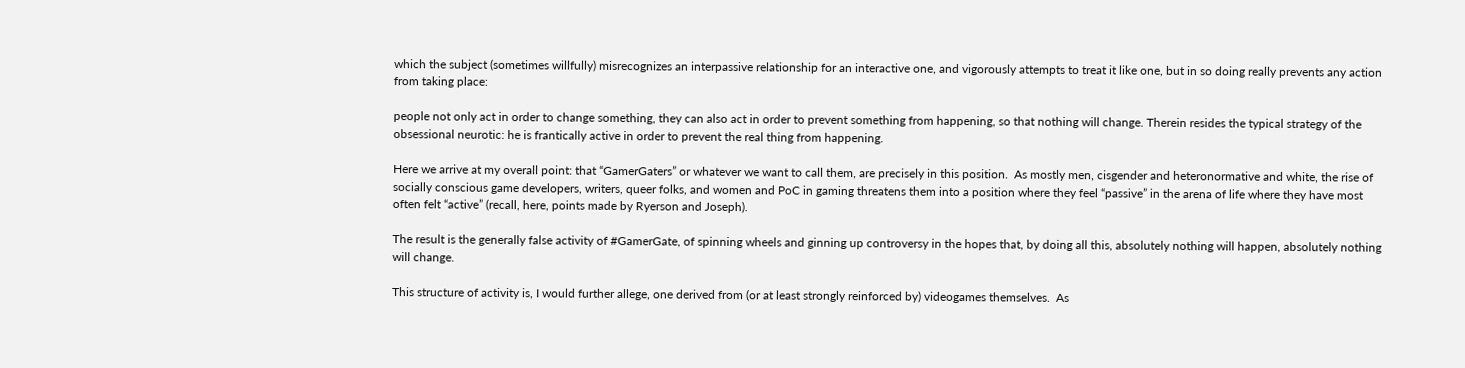which the subject (sometimes willfully) misrecognizes an interpassive relationship for an interactive one, and vigorously attempts to treat it like one, but in so doing really prevents any action from taking place:

people not only act in order to change something, they can also act in order to prevent something from happening, so that nothing will change. Therein resides the typical strategy of the obsessional neurotic: he is frantically active in order to prevent the real thing from happening.

Here we arrive at my overall point: that “GamerGaters” or whatever we want to call them, are precisely in this position.  As mostly men, cisgender and heteronormative and white, the rise of socially conscious game developers, writers, queer folks, and women and PoC in gaming threatens them into a position where they feel “passive” in the arena of life where they have most often felt “active” (recall, here, points made by Ryerson and Joseph).

The result is the generally false activity of #GamerGate, of spinning wheels and ginning up controversy in the hopes that, by doing all this, absolutely nothing will happen, absolutely nothing will change.

This structure of activity is, I would further allege, one derived from (or at least strongly reinforced by) videogames themselves.  As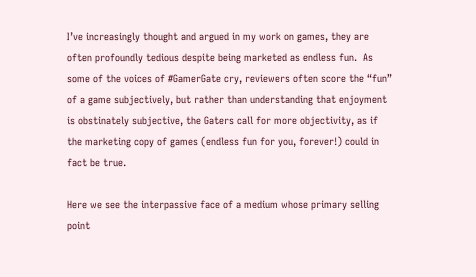I’ve increasingly thought and argued in my work on games, they are often profoundly tedious despite being marketed as endless fun.  As some of the voices of #GamerGate cry, reviewers often score the “fun” of a game subjectively, but rather than understanding that enjoyment is obstinately subjective, the Gaters call for more objectivity, as if the marketing copy of games (endless fun for you, forever!) could in fact be true.

Here we see the interpassive face of a medium whose primary selling point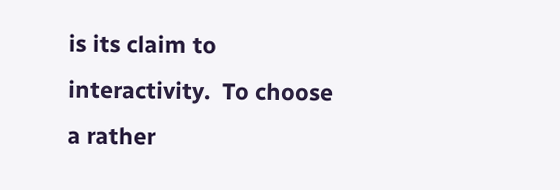is its claim to interactivity.  To choose a rather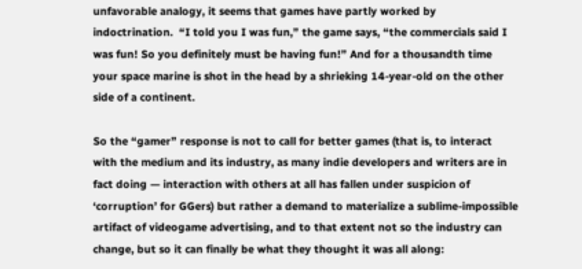unfavorable analogy, it seems that games have partly worked by indoctrination.  “I told you I was fun,” the game says, “the commercials said I was fun! So you definitely must be having fun!” And for a thousandth time your space marine is shot in the head by a shrieking 14-year-old on the other side of a continent.

So the “gamer” response is not to call for better games (that is, to interact with the medium and its industry, as many indie developers and writers are in fact doing — interaction with others at all has fallen under suspicion of ‘corruption’ for GGers) but rather a demand to materialize a sublime-impossible artifact of videogame advertising, and to that extent not so the industry can change, but so it can finally be what they thought it was all along: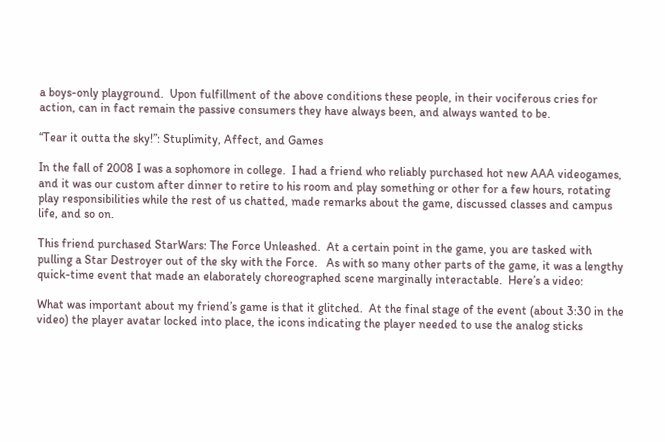a boys-only playground.  Upon fulfillment of the above conditions these people, in their vociferous cries for action, can in fact remain the passive consumers they have always been, and always wanted to be.

“Tear it outta the sky!”: Stuplimity, Affect, and Games

In the fall of 2008 I was a sophomore in college.  I had a friend who reliably purchased hot new AAA videogames, and it was our custom after dinner to retire to his room and play something or other for a few hours, rotating play responsibilities while the rest of us chatted, made remarks about the game, discussed classes and campus life, and so on.

This friend purchased StarWars: The Force Unleashed.  At a certain point in the game, you are tasked with pulling a Star Destroyer out of the sky with the Force.   As with so many other parts of the game, it was a lengthy quick-time event that made an elaborately choreographed scene marginally interactable.  Here’s a video:

What was important about my friend’s game is that it glitched.  At the final stage of the event (about 3:30 in the video) the player avatar locked into place, the icons indicating the player needed to use the analog sticks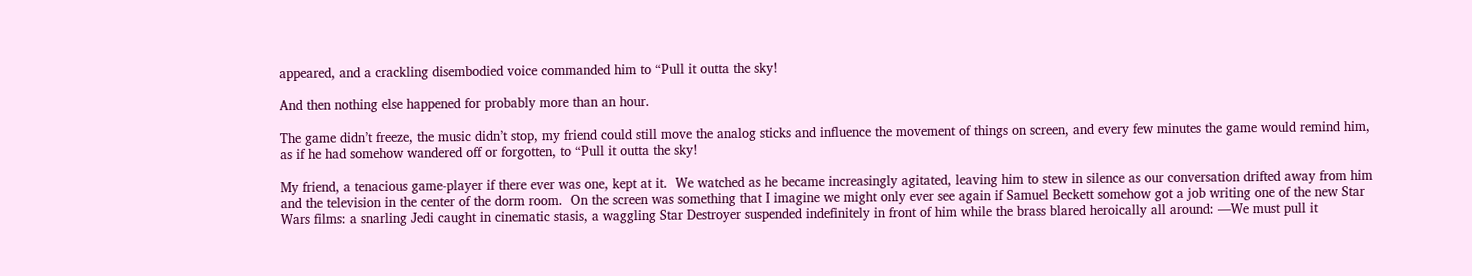appeared, and a crackling disembodied voice commanded him to “Pull it outta the sky!

And then nothing else happened for probably more than an hour.

The game didn’t freeze, the music didn’t stop, my friend could still move the analog sticks and influence the movement of things on screen, and every few minutes the game would remind him, as if he had somehow wandered off or forgotten, to “Pull it outta the sky!

My friend, a tenacious game-player if there ever was one, kept at it.  We watched as he became increasingly agitated, leaving him to stew in silence as our conversation drifted away from him and the television in the center of the dorm room.  On the screen was something that I imagine we might only ever see again if Samuel Beckett somehow got a job writing one of the new Star Wars films: a snarling Jedi caught in cinematic stasis, a waggling Star Destroyer suspended indefinitely in front of him while the brass blared heroically all around: —We must pull it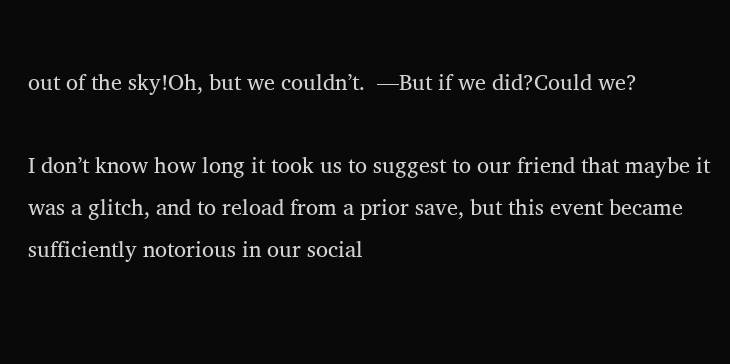out of the sky!Oh, but we couldn’t.  —But if we did?Could we?

I don’t know how long it took us to suggest to our friend that maybe it was a glitch, and to reload from a prior save, but this event became sufficiently notorious in our social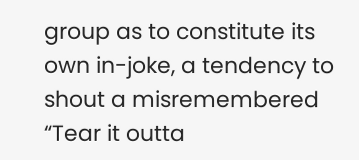group as to constitute its own in-joke, a tendency to shout a misremembered “Tear it outta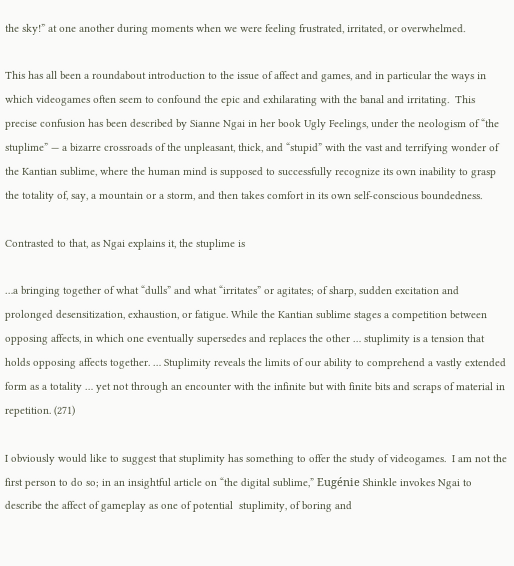the sky!” at one another during moments when we were feeling frustrated, irritated, or overwhelmed.

This has all been a roundabout introduction to the issue of affect and games, and in particular the ways in which videogames often seem to confound the epic and exhilarating with the banal and irritating.  This precise confusion has been described by Sianne Ngai in her book Ugly Feelings, under the neologism of “the stuplime” — a bizarre crossroads of the unpleasant, thick, and “stupid” with the vast and terrifying wonder of the Kantian sublime, where the human mind is supposed to successfully recognize its own inability to grasp the totality of, say, a mountain or a storm, and then takes comfort in its own self-conscious boundedness.

Contrasted to that, as Ngai explains it, the stuplime is

…a bringing together of what “dulls” and what “irritates” or agitates; of sharp, sudden excitation and prolonged desensitization, exhaustion, or fatigue. While the Kantian sublime stages a competition between opposing affects, in which one eventually supersedes and replaces the other … stuplimity is a tension that holds opposing affects together. … Stuplimity reveals the limits of our ability to comprehend a vastly extended form as a totality … yet not through an encounter with the infinite but with finite bits and scraps of material in repetition. (271)

I obviously would like to suggest that stuplimity has something to offer the study of videogames.  I am not the first person to do so; in an insightful article on “the digital sublime,” Eugénie Shinkle invokes Ngai to describe the affect of gameplay as one of potential  stuplimity, of boring and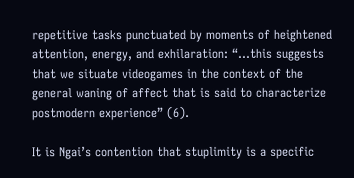repetitive tasks punctuated by moments of heightened attention, energy, and exhilaration: “…this suggests that we situate videogames in the context of the general waning of affect that is said to characterize postmodern experience” (6).

It is Ngai’s contention that stuplimity is a specific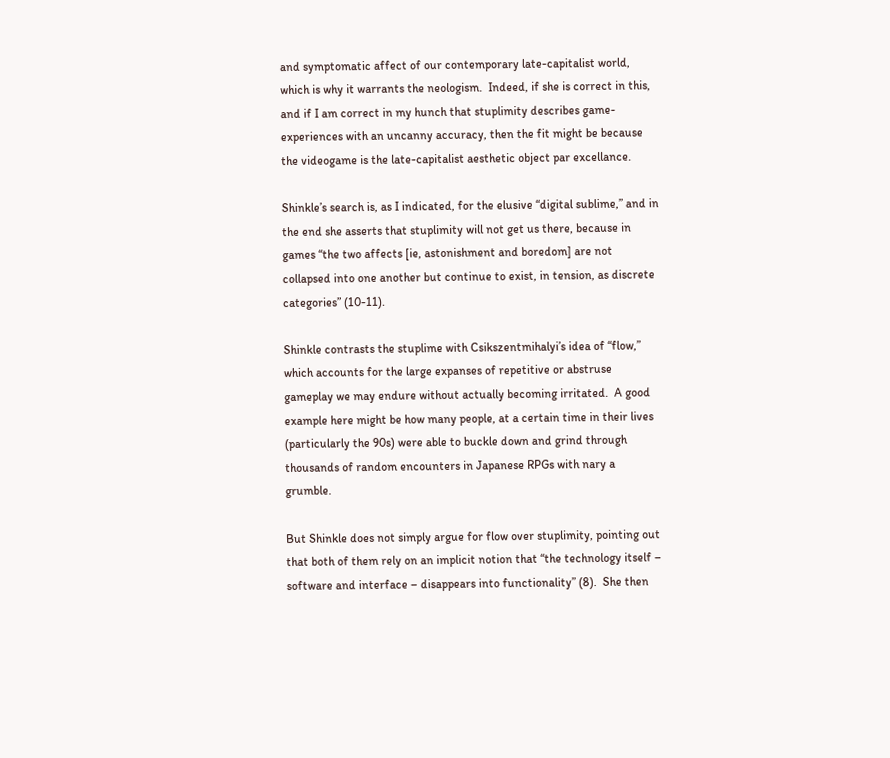and symptomatic affect of our contemporary late-capitalist world, which is why it warrants the neologism.  Indeed, if she is correct in this, and if I am correct in my hunch that stuplimity describes game-experiences with an uncanny accuracy, then the fit might be because the videogame is the late-capitalist aesthetic object par excellance.

Shinkle’s search is, as I indicated, for the elusive “digital sublime,” and in the end she asserts that stuplimity will not get us there, because in games “the two affects [ie, astonishment and boredom] are not collapsed into one another but continue to exist, in tension, as discrete categories” (10-11).

Shinkle contrasts the stuplime with Csikszentmihalyi’s idea of “flow,” which accounts for the large expanses of repetitive or abstruse gameplay we may endure without actually becoming irritated.  A good example here might be how many people, at a certain time in their lives (particularly the 90s) were able to buckle down and grind through thousands of random encounters in Japanese RPGs with nary a grumble.

But Shinkle does not simply argue for flow over stuplimity, pointing out that both of them rely on an implicit notion that “the technology itself – software and interface – disappears into functionality” (8).  She then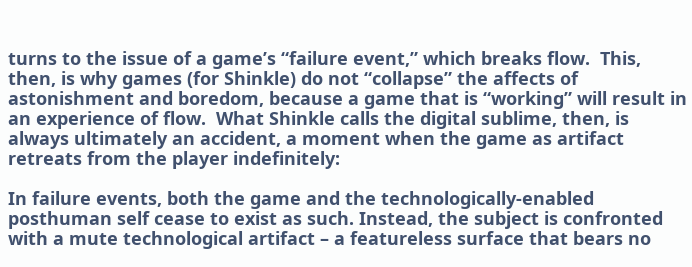turns to the issue of a game’s “failure event,” which breaks flow.  This, then, is why games (for Shinkle) do not “collapse” the affects of astonishment and boredom, because a game that is “working” will result in an experience of flow.  What Shinkle calls the digital sublime, then, is always ultimately an accident, a moment when the game as artifact retreats from the player indefinitely:

In failure events, both the game and the technologically-enabled posthuman self cease to exist as such. Instead, the subject is confronted with a mute technological artifact – a featureless surface that bears no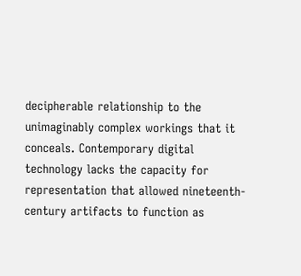decipherable relationship to the unimaginably complex workings that it conceals. Contemporary digital technology lacks the capacity for representation that allowed nineteenth-century artifacts to function as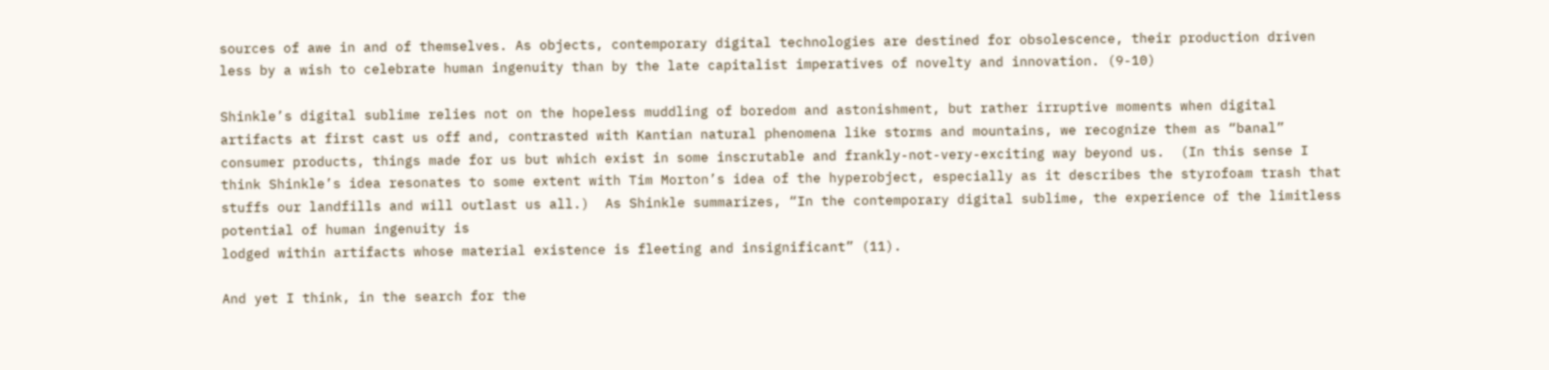sources of awe in and of themselves. As objects, contemporary digital technologies are destined for obsolescence, their production driven less by a wish to celebrate human ingenuity than by the late capitalist imperatives of novelty and innovation. (9-10)

Shinkle’s digital sublime relies not on the hopeless muddling of boredom and astonishment, but rather irruptive moments when digital artifacts at first cast us off and, contrasted with Kantian natural phenomena like storms and mountains, we recognize them as “banal” consumer products, things made for us but which exist in some inscrutable and frankly-not-very-exciting way beyond us.  (In this sense I think Shinkle’s idea resonates to some extent with Tim Morton’s idea of the hyperobject, especially as it describes the styrofoam trash that stuffs our landfills and will outlast us all.)  As Shinkle summarizes, “In the contemporary digital sublime, the experience of the limitless potential of human ingenuity is
lodged within artifacts whose material existence is fleeting and insignificant” (11).

And yet I think, in the search for the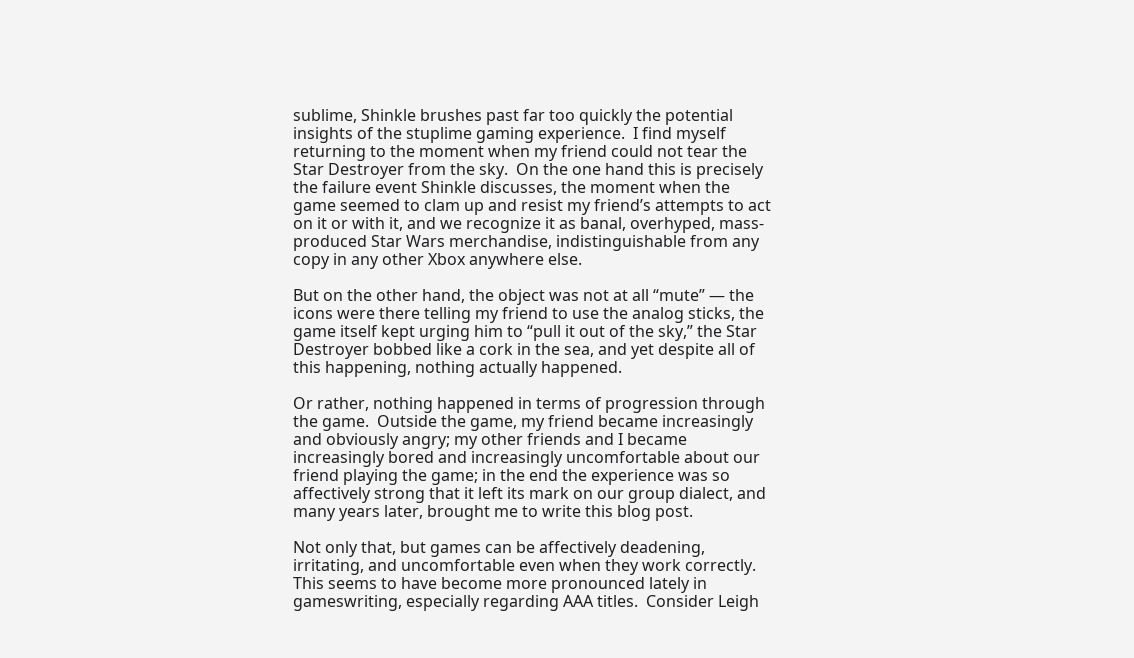sublime, Shinkle brushes past far too quickly the potential insights of the stuplime gaming experience.  I find myself returning to the moment when my friend could not tear the Star Destroyer from the sky.  On the one hand this is precisely the failure event Shinkle discusses, the moment when the game seemed to clam up and resist my friend’s attempts to act on it or with it, and we recognize it as banal, overhyped, mass-produced Star Wars merchandise, indistinguishable from any copy in any other Xbox anywhere else.

But on the other hand, the object was not at all “mute” — the icons were there telling my friend to use the analog sticks, the game itself kept urging him to “pull it out of the sky,” the Star Destroyer bobbed like a cork in the sea, and yet despite all of this happening, nothing actually happened.

Or rather, nothing happened in terms of progression through the game.  Outside the game, my friend became increasingly and obviously angry; my other friends and I became increasingly bored and increasingly uncomfortable about our friend playing the game; in the end the experience was so affectively strong that it left its mark on our group dialect, and many years later, brought me to write this blog post.

Not only that, but games can be affectively deadening, irritating, and uncomfortable even when they work correctly.  This seems to have become more pronounced lately in  gameswriting, especially regarding AAA titles.  Consider Leigh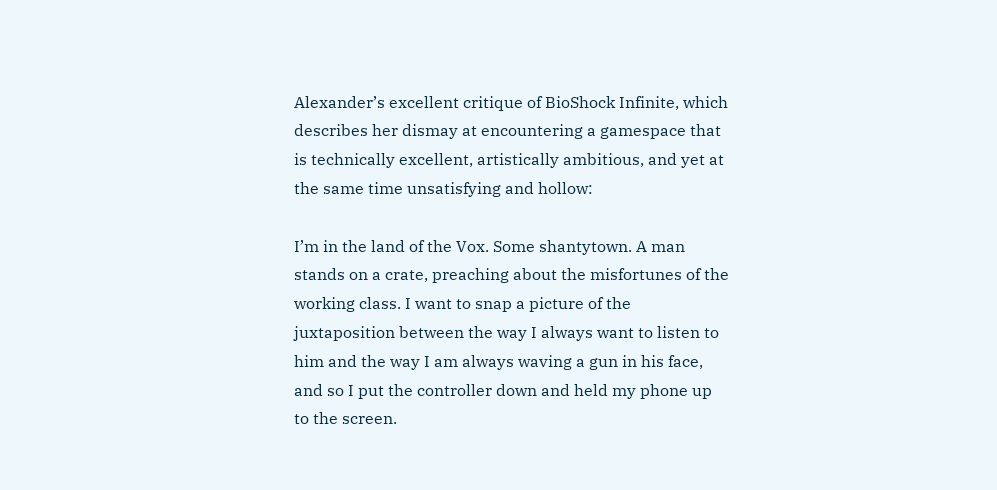Alexander’s excellent critique of BioShock Infinite, which describes her dismay at encountering a gamespace that is technically excellent, artistically ambitious, and yet at the same time unsatisfying and hollow:

I’m in the land of the Vox. Some shantytown. A man stands on a crate, preaching about the misfortunes of the working class. I want to snap a picture of the juxtaposition between the way I always want to listen to him and the way I am always waving a gun in his face, and so I put the controller down and held my phone up to the screen.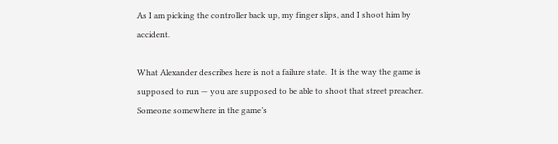As I am picking the controller back up, my finger slips, and I shoot him by accident.

What Alexander describes here is not a failure state.  It is the way the game is supposed to run — you are supposed to be able to shoot that street preacher.  Someone somewhere in the game’s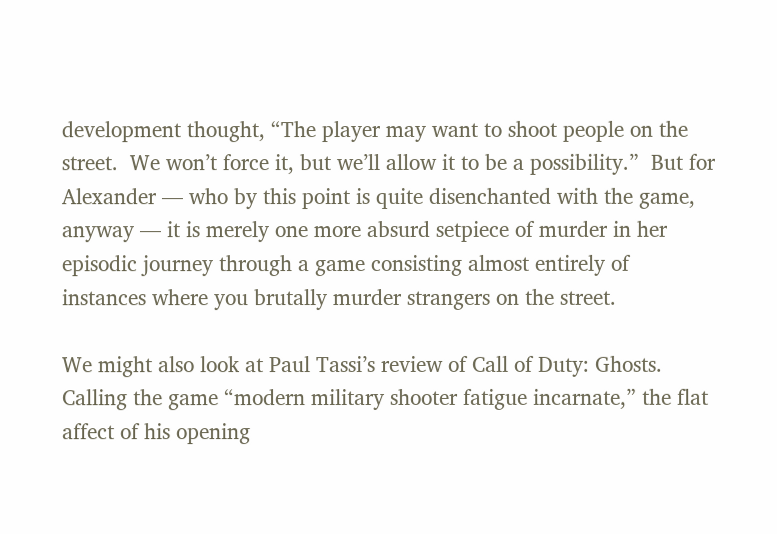development thought, “The player may want to shoot people on the street.  We won’t force it, but we’ll allow it to be a possibility.”  But for Alexander — who by this point is quite disenchanted with the game, anyway — it is merely one more absurd setpiece of murder in her episodic journey through a game consisting almost entirely of instances where you brutally murder strangers on the street.

We might also look at Paul Tassi’s review of Call of Duty: Ghosts.  Calling the game “modern military shooter fatigue incarnate,” the flat affect of his opening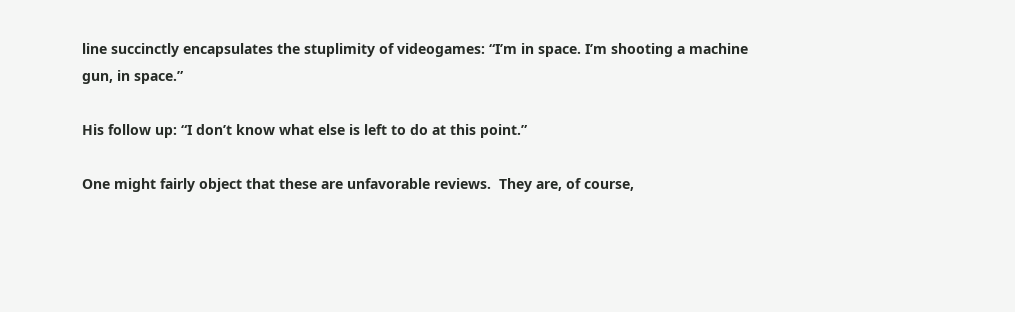line succinctly encapsulates the stuplimity of videogames: “I’m in space. I’m shooting a machine gun, in space.”

His follow up: “I don’t know what else is left to do at this point.”

One might fairly object that these are unfavorable reviews.  They are, of course,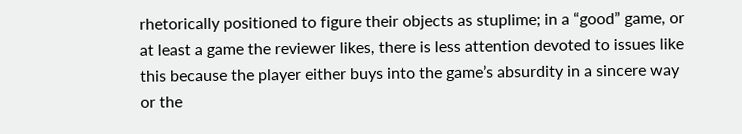rhetorically positioned to figure their objects as stuplime; in a “good” game, or at least a game the reviewer likes, there is less attention devoted to issues like this because the player either buys into the game’s absurdity in a sincere way or the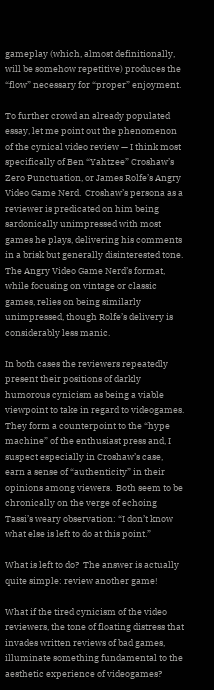gameplay (which, almost definitionally, will be somehow repetitive) produces the “flow” necessary for “proper” enjoyment.

To further crowd an already populated essay, let me point out the phenomenon of the cynical video review — I think most specifically of Ben “Yahtzee” Croshaw’s Zero Punctuation, or James Rolfe’s Angry Video Game Nerd.  Croshaw’s persona as a reviewer is predicated on him being sardonically unimpressed with most games he plays, delivering his comments in a brisk but generally disinterested tone.  The Angry Video Game Nerd’s format, while focusing on vintage or classic games, relies on being similarly unimpressed, though Rolfe’s delivery is considerably less manic.

In both cases the reviewers repeatedly present their positions of darkly humorous cynicism as being a viable viewpoint to take in regard to videogames.  They form a counterpoint to the “hype machine” of the enthusiast press and, I suspect especially in Croshaw’s case, earn a sense of “authenticity” in their opinions among viewers.  Both seem to be chronically on the verge of echoing Tassi’s weary observation: “I don’t know what else is left to do at this point.”

What is left to do?  The answer is actually quite simple: review another game!

What if the tired cynicism of the video reviewers, the tone of floating distress that invades written reviews of bad games, illuminate something fundamental to the aesthetic experience of videogames?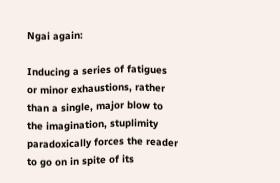Ngai again:

Inducing a series of fatigues or minor exhaustions, rather than a single, major blow to the imagination, stuplimity paradoxically forces the reader to go on in spite of its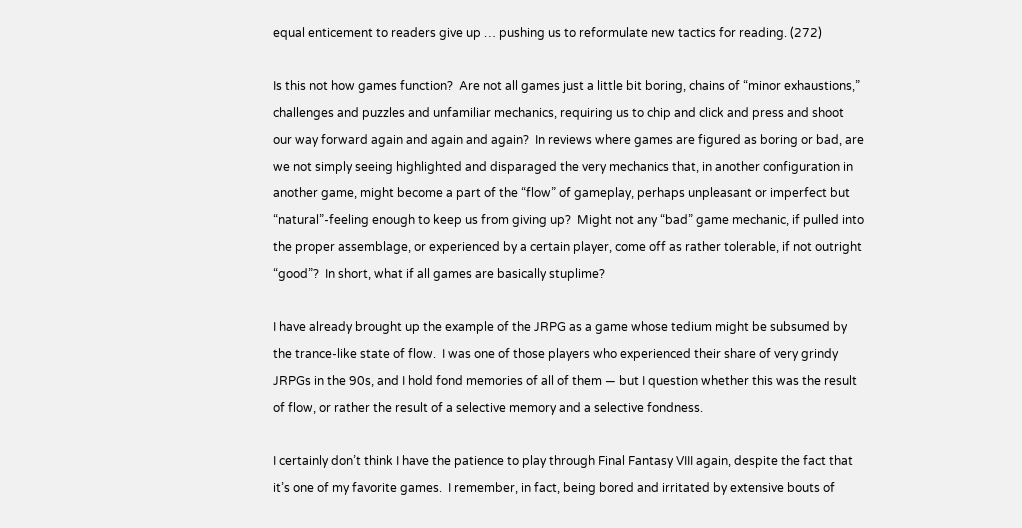equal enticement to readers give up … pushing us to reformulate new tactics for reading. (272)

Is this not how games function?  Are not all games just a little bit boring, chains of “minor exhaustions,” challenges and puzzles and unfamiliar mechanics, requiring us to chip and click and press and shoot our way forward again and again and again?  In reviews where games are figured as boring or bad, are we not simply seeing highlighted and disparaged the very mechanics that, in another configuration in another game, might become a part of the “flow” of gameplay, perhaps unpleasant or imperfect but “natural”-feeling enough to keep us from giving up?  Might not any “bad” game mechanic, if pulled into the proper assemblage, or experienced by a certain player, come off as rather tolerable, if not outright “good”?  In short, what if all games are basically stuplime?

I have already brought up the example of the JRPG as a game whose tedium might be subsumed by the trance-like state of flow.  I was one of those players who experienced their share of very grindy JRPGs in the 90s, and I hold fond memories of all of them — but I question whether this was the result of flow, or rather the result of a selective memory and a selective fondness.

I certainly don’t think I have the patience to play through Final Fantasy VIII again, despite the fact that it’s one of my favorite games.  I remember, in fact, being bored and irritated by extensive bouts of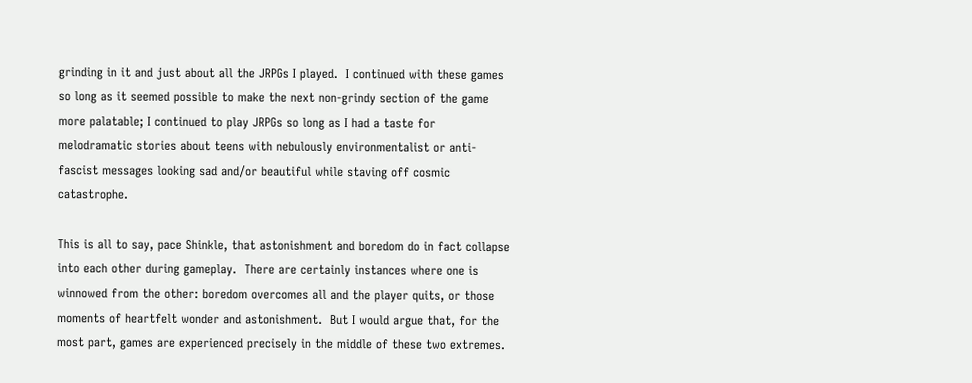grinding in it and just about all the JRPGs I played.  I continued with these games so long as it seemed possible to make the next non-grindy section of the game more palatable; I continued to play JRPGs so long as I had a taste for melodramatic stories about teens with nebulously environmentalist or anti-fascist messages looking sad and/or beautiful while staving off cosmic catastrophe.

This is all to say, pace Shinkle, that astonishment and boredom do in fact collapse into each other during gameplay.  There are certainly instances where one is winnowed from the other: boredom overcomes all and the player quits, or those moments of heartfelt wonder and astonishment.  But I would argue that, for the most part, games are experienced precisely in the middle of these two extremes.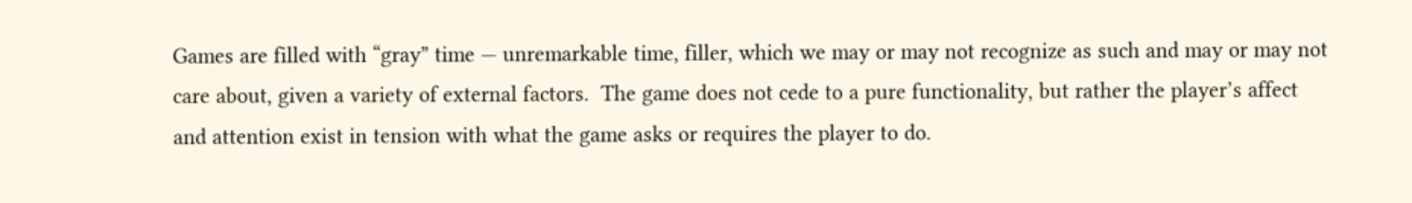Games are filled with “gray” time — unremarkable time, filler, which we may or may not recognize as such and may or may not care about, given a variety of external factors.  The game does not cede to a pure functionality, but rather the player’s affect and attention exist in tension with what the game asks or requires the player to do.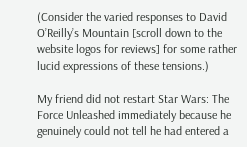(Consider the varied responses to David O’Reilly’s Mountain [scroll down to the website logos for reviews] for some rather lucid expressions of these tensions.)

My friend did not restart Star Wars: The Force Unleashed immediately because he genuinely could not tell he had entered a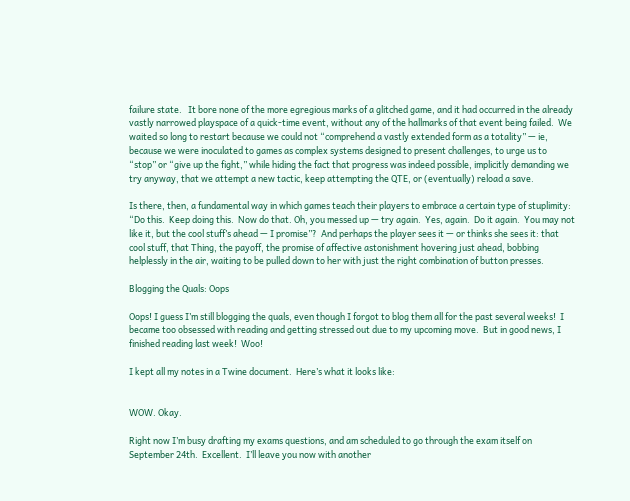failure state.   It bore none of the more egregious marks of a glitched game, and it had occurred in the already vastly narrowed playspace of a quick-time event, without any of the hallmarks of that event being failed.  We waited so long to restart because we could not “comprehend a vastly extended form as a totality” — ie, because we were inoculated to games as complex systems designed to present challenges, to urge us to “stop” or “give up the fight,” while hiding the fact that progress was indeed possible, implicitly demanding we try anyway, that we attempt a new tactic, keep attempting the QTE, or (eventually) reload a save.

Is there, then, a fundamental way in which games teach their players to embrace a certain type of stuplimity: “Do this.  Keep doing this.  Now do that. Oh, you messed up — try again.  Yes, again.  Do it again.  You may not like it, but the cool stuff’s ahead — I promise”?  And perhaps the player sees it — or thinks she sees it: that cool stuff, that Thing, the payoff, the promise of affective astonishment hovering just ahead, bobbing helplessly in the air, waiting to be pulled down to her with just the right combination of button presses.

Blogging the Quals: Oops

Oops! I guess I’m still blogging the quals, even though I forgot to blog them all for the past several weeks!  I became too obsessed with reading and getting stressed out due to my upcoming move.  But in good news, I finished reading last week!  Woo!

I kept all my notes in a Twine document.  Here’s what it looks like:


WOW. Okay.

Right now I’m busy drafting my exams questions, and am scheduled to go through the exam itself on September 24th.  Excellent.  I’ll leave you now with another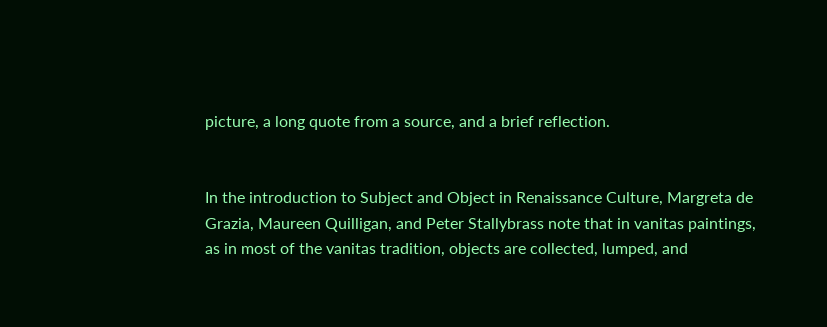picture, a long quote from a source, and a brief reflection.


In the introduction to Subject and Object in Renaissance Culture, Margreta de Grazia, Maureen Quilligan, and Peter Stallybrass note that in vanitas paintings, as in most of the vanitas tradition, objects are collected, lumped, and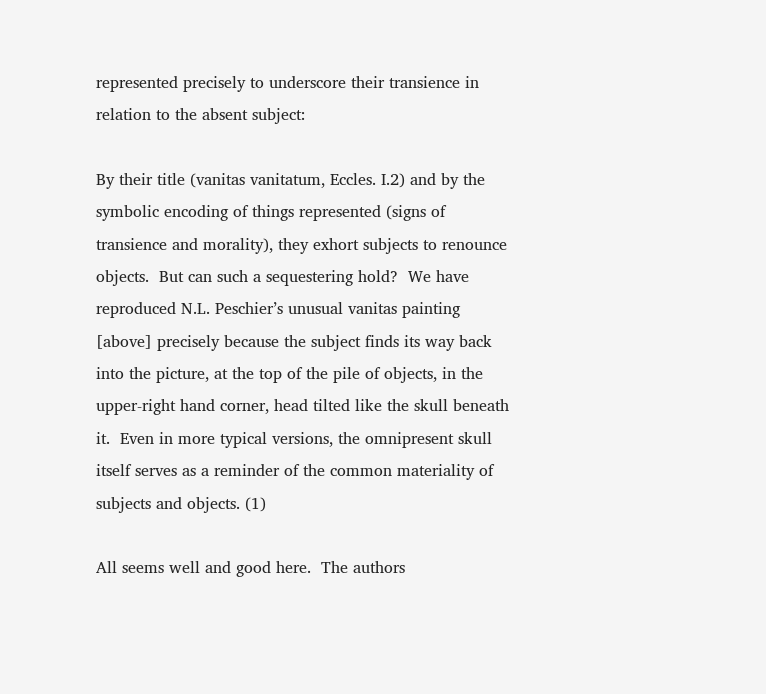represented precisely to underscore their transience in relation to the absent subject:

By their title (vanitas vanitatum, Eccles. I.2) and by the symbolic encoding of things represented (signs of transience and morality), they exhort subjects to renounce objects.  But can such a sequestering hold?  We have reproduced N.L. Peschier’s unusual vanitas painting [above] precisely because the subject finds its way back into the picture, at the top of the pile of objects, in the upper-right hand corner, head tilted like the skull beneath it.  Even in more typical versions, the omnipresent skull itself serves as a reminder of the common materiality of subjects and objects. (1)

All seems well and good here.  The authors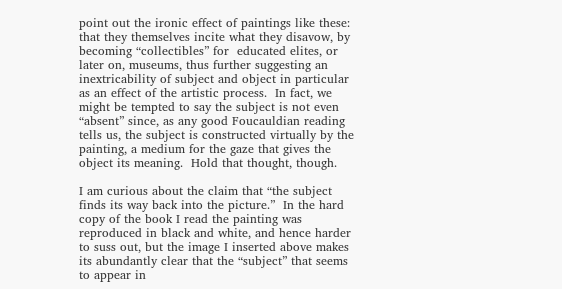point out the ironic effect of paintings like these: that they themselves incite what they disavow, by becoming “collectibles” for  educated elites, or later on, museums, thus further suggesting an inextricability of subject and object in particular as an effect of the artistic process.  In fact, we might be tempted to say the subject is not even “absent” since, as any good Foucauldian reading tells us, the subject is constructed virtually by the painting, a medium for the gaze that gives the object its meaning.  Hold that thought, though.

I am curious about the claim that “the subject finds its way back into the picture.”  In the hard copy of the book I read the painting was reproduced in black and white, and hence harder to suss out, but the image I inserted above makes its abundantly clear that the “subject” that seems to appear in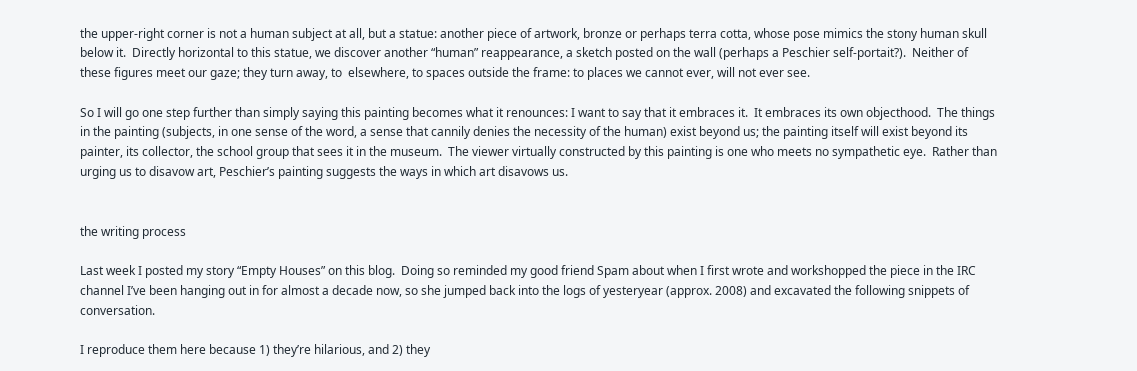the upper-right corner is not a human subject at all, but a statue: another piece of artwork, bronze or perhaps terra cotta, whose pose mimics the stony human skull below it.  Directly horizontal to this statue, we discover another “human” reappearance, a sketch posted on the wall (perhaps a Peschier self-portait?).  Neither of these figures meet our gaze; they turn away, to  elsewhere, to spaces outside the frame: to places we cannot ever, will not ever see.

So I will go one step further than simply saying this painting becomes what it renounces: I want to say that it embraces it.  It embraces its own objecthood.  The things in the painting (subjects, in one sense of the word, a sense that cannily denies the necessity of the human) exist beyond us; the painting itself will exist beyond its painter, its collector, the school group that sees it in the museum.  The viewer virtually constructed by this painting is one who meets no sympathetic eye.  Rather than urging us to disavow art, Peschier’s painting suggests the ways in which art disavows us.


the writing process

Last week I posted my story “Empty Houses” on this blog.  Doing so reminded my good friend Spam about when I first wrote and workshopped the piece in the IRC channel I’ve been hanging out in for almost a decade now, so she jumped back into the logs of yesteryear (approx. 2008) and excavated the following snippets of conversation.

I reproduce them here because 1) they’re hilarious, and 2) they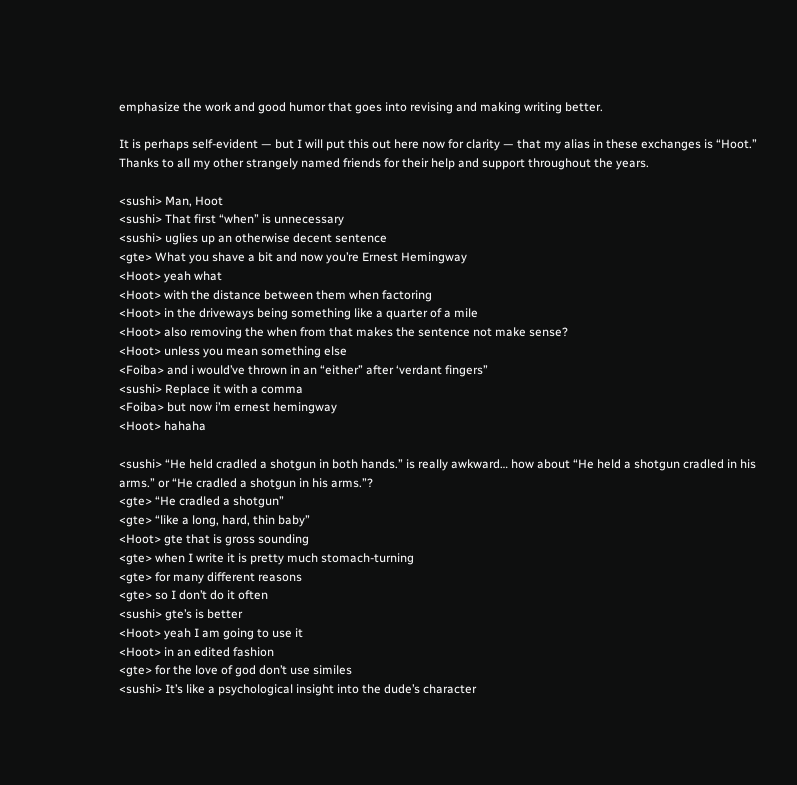emphasize the work and good humor that goes into revising and making writing better.

It is perhaps self-evident — but I will put this out here now for clarity — that my alias in these exchanges is “Hoot.”  Thanks to all my other strangely named friends for their help and support throughout the years.

<sushi> Man, Hoot
<sushi> That first “when” is unnecessary
<sushi> uglies up an otherwise decent sentence
<gte> What you shave a bit and now you’re Ernest Hemingway
<Hoot> yeah what
<Hoot> with the distance between them when factoring
<Hoot> in the driveways being something like a quarter of a mile
<Hoot> also removing the when from that makes the sentence not make sense?
<Hoot> unless you mean something else
<Foiba> and i would’ve thrown in an “either” after ‘verdant fingers”
<sushi> Replace it with a comma
<Foiba> but now i’m ernest hemingway
<Hoot> hahaha

<sushi> “He held cradled a shotgun in both hands.” is really awkward… how about “He held a shotgun cradled in his arms.” or “He cradled a shotgun in his arms.”?
<gte> “He cradled a shotgun”
<gte> “like a long, hard, thin baby”
<Hoot> gte that is gross sounding
<gte> when I write it is pretty much stomach-turning
<gte> for many different reasons
<gte> so I don’t do it often
<sushi> gte’s is better
<Hoot> yeah I am going to use it
<Hoot> in an edited fashion
<gte> for the love of god don’t use similes
<sushi> It’s like a psychological insight into the dude’s character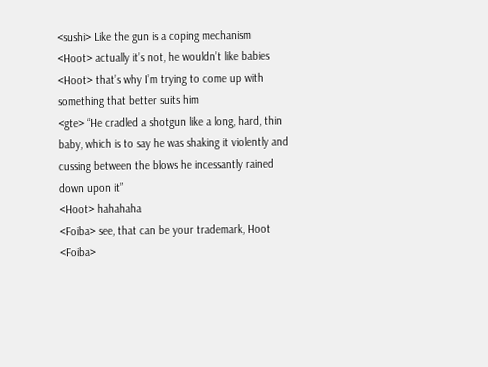<sushi> Like the gun is a coping mechanism
<Hoot> actually it’s not, he wouldn’t like babies
<Hoot> that’s why I’m trying to come up with something that better suits him
<gte> “He cradled a shotgun like a long, hard, thin baby, which is to say he was shaking it violently and cussing between the blows he incessantly rained down upon it”
<Hoot> hahahaha
<Foiba> see, that can be your trademark, Hoot
<Foiba>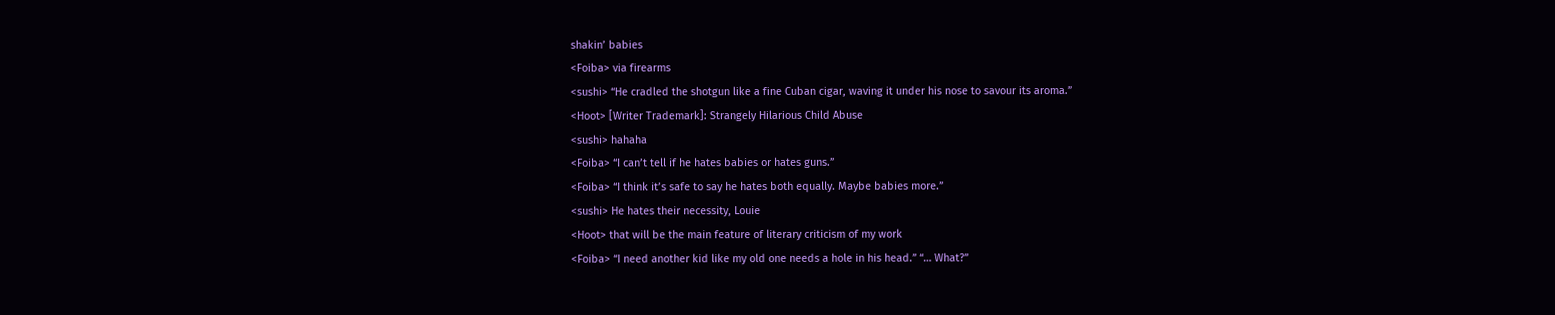shakin’ babies
<Foiba> via firearms
<sushi> “He cradled the shotgun like a fine Cuban cigar, waving it under his nose to savour its aroma.”
<Hoot> [Writer Trademark]: Strangely Hilarious Child Abuse
<sushi> hahaha
<Foiba> “I can’t tell if he hates babies or hates guns.”
<Foiba> “I think it’s safe to say he hates both equally. Maybe babies more.”
<sushi> He hates their necessity, Louie
<Hoot> that will be the main feature of literary criticism of my work
<Foiba> “I need another kid like my old one needs a hole in his head.” “… What?”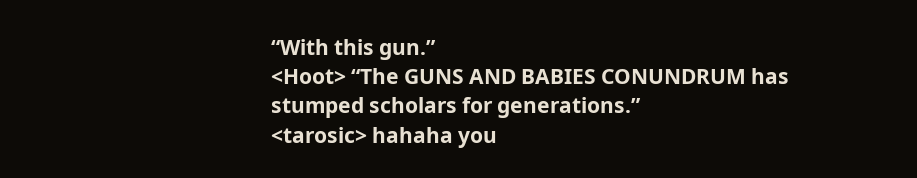“With this gun.”
<Hoot> “The GUNS AND BABIES CONUNDRUM has stumped scholars for generations.”
<tarosic> hahaha you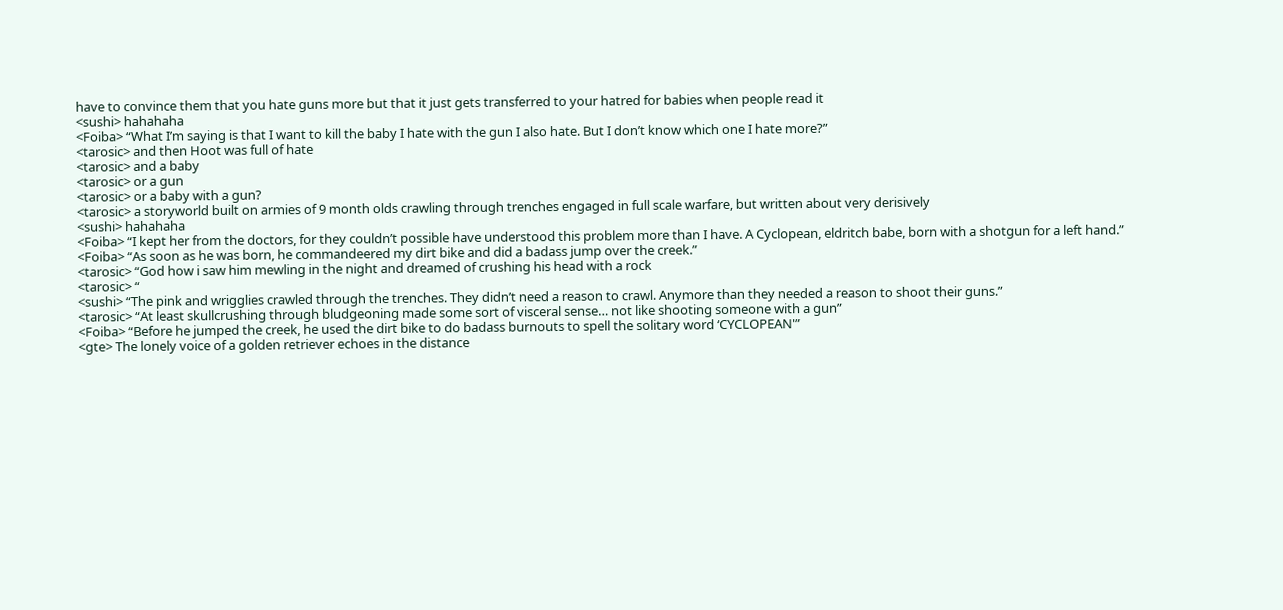have to convince them that you hate guns more but that it just gets transferred to your hatred for babies when people read it
<sushi> hahahaha
<Foiba> “What I’m saying is that I want to kill the baby I hate with the gun I also hate. But I don’t know which one I hate more?”
<tarosic> and then Hoot was full of hate
<tarosic> and a baby
<tarosic> or a gun
<tarosic> or a baby with a gun?
<tarosic> a storyworld built on armies of 9 month olds crawling through trenches engaged in full scale warfare, but written about very derisively
<sushi> hahahaha
<Foiba> “I kept her from the doctors, for they couldn’t possible have understood this problem more than I have. A Cyclopean, eldritch babe, born with a shotgun for a left hand.”
<Foiba> “As soon as he was born, he commandeered my dirt bike and did a badass jump over the creek.”
<tarosic> “God how i saw him mewling in the night and dreamed of crushing his head with a rock
<tarosic> “
<sushi> “The pink and wrigglies crawled through the trenches. They didn’t need a reason to crawl. Anymore than they needed a reason to shoot their guns.”
<tarosic> “At least skullcrushing through bludgeoning made some sort of visceral sense… not like shooting someone with a gun”
<Foiba> “Before he jumped the creek, he used the dirt bike to do badass burnouts to spell the solitary word ‘CYCLOPEAN'”
<gte> The lonely voice of a golden retriever echoes in the distance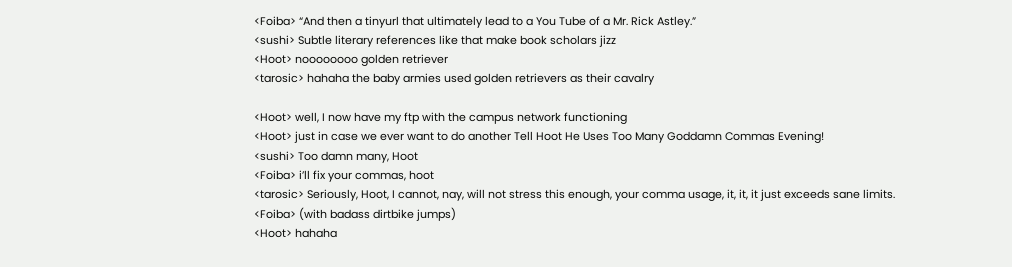<Foiba> “And then a tinyurl that ultimately lead to a You Tube of a Mr. Rick Astley.”
<sushi> Subtle literary references like that make book scholars jizz
<Hoot> noooooooo golden retriever
<tarosic> hahaha the baby armies used golden retrievers as their cavalry

<Hoot> well, I now have my ftp with the campus network functioning
<Hoot> just in case we ever want to do another Tell Hoot He Uses Too Many Goddamn Commas Evening!
<sushi> Too damn many, Hoot
<Foiba> i’ll fix your commas, hoot
<tarosic> Seriously, Hoot, I cannot, nay, will not stress this enough, your comma usage, it, it, it just exceeds sane limits.
<Foiba> (with badass dirtbike jumps)
<Hoot> hahaha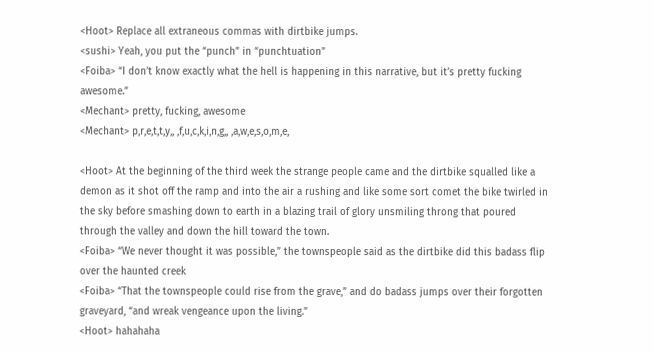<Hoot> Replace all extraneous commas with dirtbike jumps.
<sushi> Yeah, you put the “punch” in “punchtuation”
<Foiba> “I don’t know exactly what the hell is happening in this narrative, but it’s pretty fucking awesome.”
<Mechant> pretty, fucking, awesome
<Mechant> p,r,e,t,t,y,, ,f,u,c,k,i,n,g,, ,a,w,e,s,o,m,e,

<Hoot> At the beginning of the third week the strange people came and the dirtbike squalled like a demon as it shot off the ramp and into the air a rushing and like some sort comet the bike twirled in the sky before smashing down to earth in a blazing trail of glory unsmiling throng that poured through the valley and down the hill toward the town.
<Foiba> “We never thought it was possible,” the townspeople said as the dirtbike did this badass flip over the haunted creek
<Foiba> “That the townspeople could rise from the grave,” and do badass jumps over their forgotten graveyard, “and wreak vengeance upon the living.”
<Hoot> hahahaha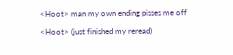<Hoot> man my own ending pisses me off
<Hoot> (just finished my reread)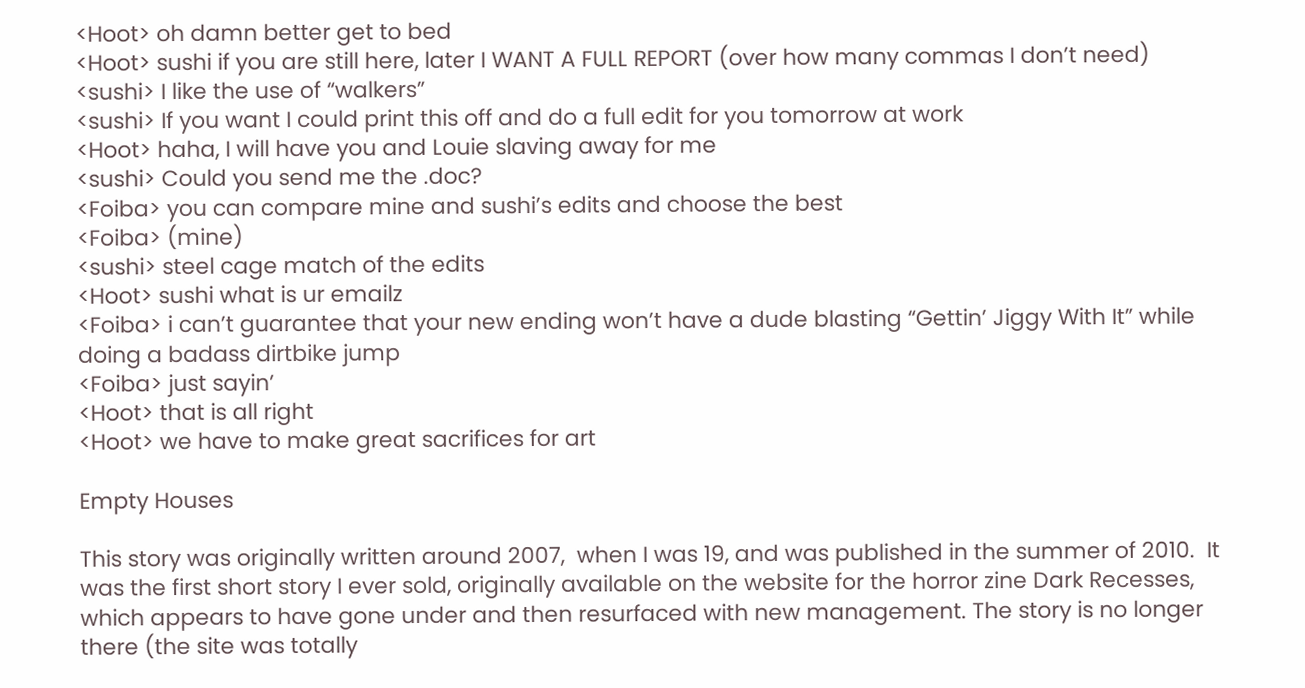<Hoot> oh damn better get to bed
<Hoot> sushi if you are still here, later I WANT A FULL REPORT (over how many commas I don’t need)
<sushi> I like the use of “walkers”
<sushi> If you want I could print this off and do a full edit for you tomorrow at work
<Hoot> haha, I will have you and Louie slaving away for me
<sushi> Could you send me the .doc?
<Foiba> you can compare mine and sushi’s edits and choose the best
<Foiba> (mine)
<sushi> steel cage match of the edits
<Hoot> sushi what is ur emailz
<Foiba> i can’t guarantee that your new ending won’t have a dude blasting “Gettin’ Jiggy With It” while doing a badass dirtbike jump
<Foiba> just sayin’
<Hoot> that is all right
<Hoot> we have to make great sacrifices for art

Empty Houses

This story was originally written around 2007,  when I was 19, and was published in the summer of 2010.  It was the first short story I ever sold, originally available on the website for the horror zine Dark Recesses, which appears to have gone under and then resurfaced with new management. The story is no longer there (the site was totally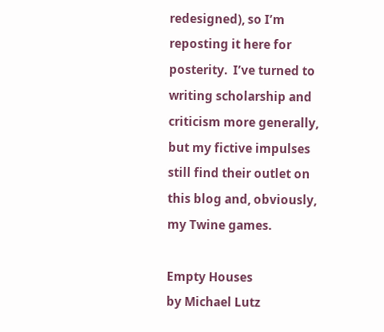redesigned), so I’m reposting it here for posterity.  I’ve turned to writing scholarship and criticism more generally, but my fictive impulses still find their outlet on this blog and, obviously, my Twine games.

Empty Houses
by Michael Lutz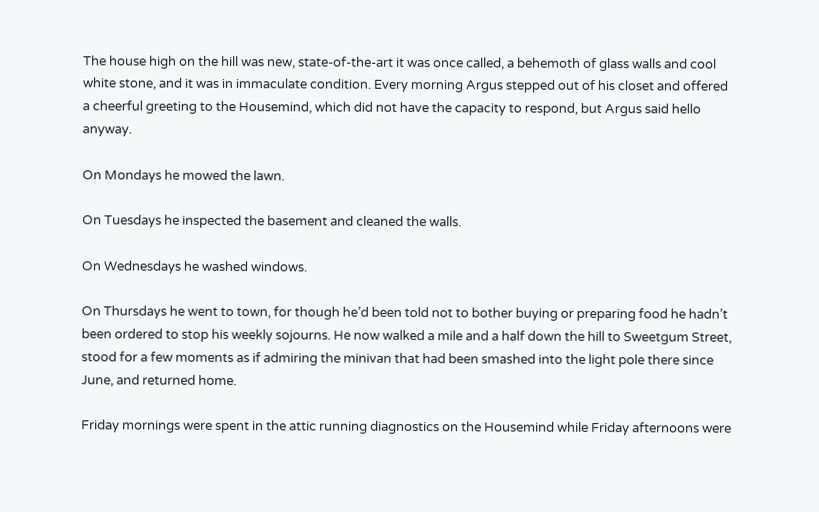The house high on the hill was new, state-of-the-art it was once called, a behemoth of glass walls and cool white stone, and it was in immaculate condition. Every morning Argus stepped out of his closet and offered a cheerful greeting to the Housemind, which did not have the capacity to respond, but Argus said hello anyway.

On Mondays he mowed the lawn.

On Tuesdays he inspected the basement and cleaned the walls.

On Wednesdays he washed windows.

On Thursdays he went to town, for though he’d been told not to bother buying or preparing food he hadn’t been ordered to stop his weekly sojourns. He now walked a mile and a half down the hill to Sweetgum Street, stood for a few moments as if admiring the minivan that had been smashed into the light pole there since June, and returned home.

Friday mornings were spent in the attic running diagnostics on the Housemind while Friday afternoons were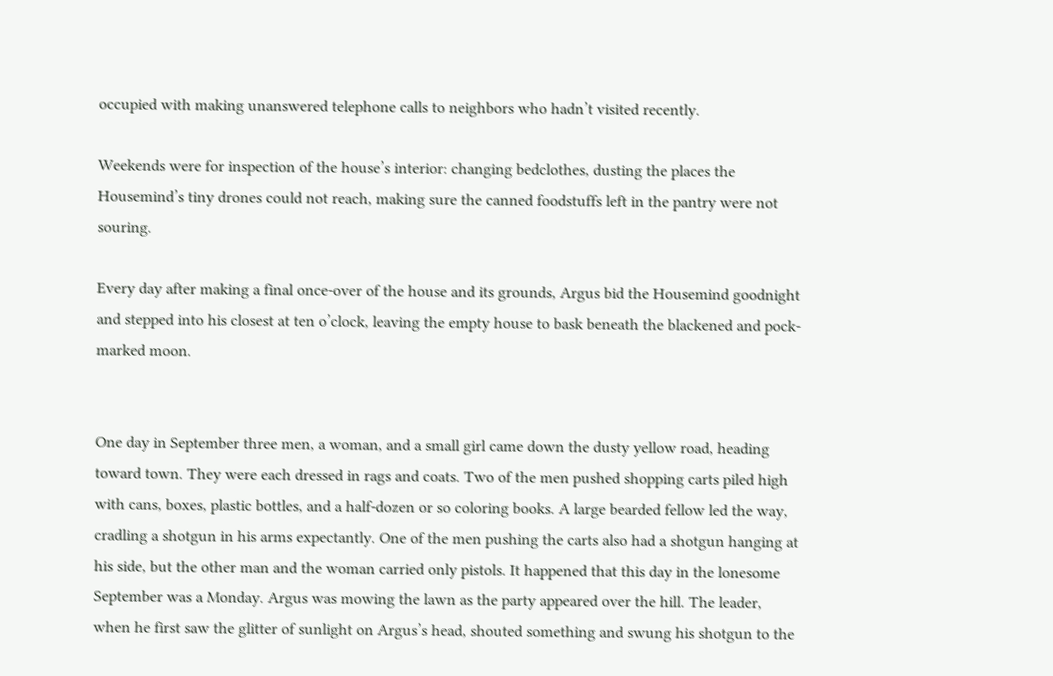occupied with making unanswered telephone calls to neighbors who hadn’t visited recently.

Weekends were for inspection of the house’s interior: changing bedclothes, dusting the places the Housemind’s tiny drones could not reach, making sure the canned foodstuffs left in the pantry were not souring.

Every day after making a final once-over of the house and its grounds, Argus bid the Housemind goodnight and stepped into his closest at ten o’clock, leaving the empty house to bask beneath the blackened and pock-marked moon.


One day in September three men, a woman, and a small girl came down the dusty yellow road, heading toward town. They were each dressed in rags and coats. Two of the men pushed shopping carts piled high with cans, boxes, plastic bottles, and a half-dozen or so coloring books. A large bearded fellow led the way, cradling a shotgun in his arms expectantly. One of the men pushing the carts also had a shotgun hanging at his side, but the other man and the woman carried only pistols. It happened that this day in the lonesome September was a Monday. Argus was mowing the lawn as the party appeared over the hill. The leader, when he first saw the glitter of sunlight on Argus’s head, shouted something and swung his shotgun to the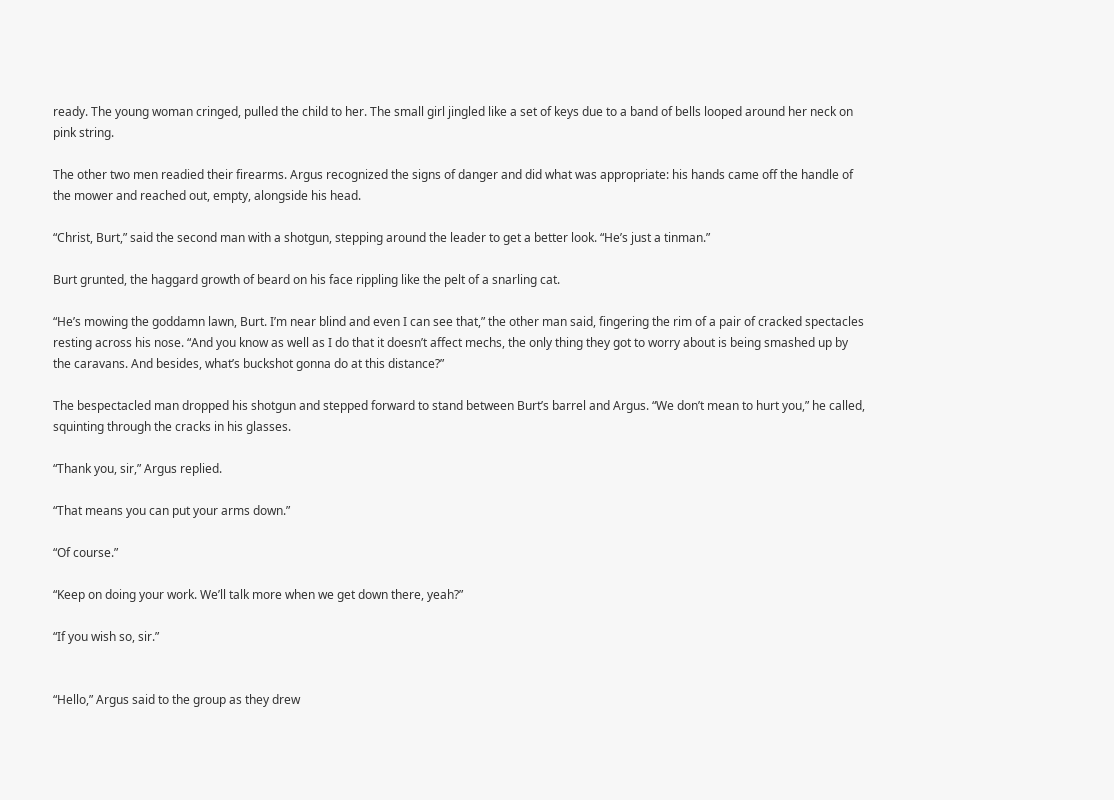ready. The young woman cringed, pulled the child to her. The small girl jingled like a set of keys due to a band of bells looped around her neck on pink string.

The other two men readied their firearms. Argus recognized the signs of danger and did what was appropriate: his hands came off the handle of the mower and reached out, empty, alongside his head.

“Christ, Burt,” said the second man with a shotgun, stepping around the leader to get a better look. “He’s just a tinman.”

Burt grunted, the haggard growth of beard on his face rippling like the pelt of a snarling cat.

“He’s mowing the goddamn lawn, Burt. I’m near blind and even I can see that,” the other man said, fingering the rim of a pair of cracked spectacles resting across his nose. “And you know as well as I do that it doesn’t affect mechs, the only thing they got to worry about is being smashed up by the caravans. And besides, what’s buckshot gonna do at this distance?”

The bespectacled man dropped his shotgun and stepped forward to stand between Burt’s barrel and Argus. “We don’t mean to hurt you,” he called, squinting through the cracks in his glasses.

“Thank you, sir,” Argus replied.

“That means you can put your arms down.”

“Of course.”

“Keep on doing your work. We’ll talk more when we get down there, yeah?”

“If you wish so, sir.”


“Hello,” Argus said to the group as they drew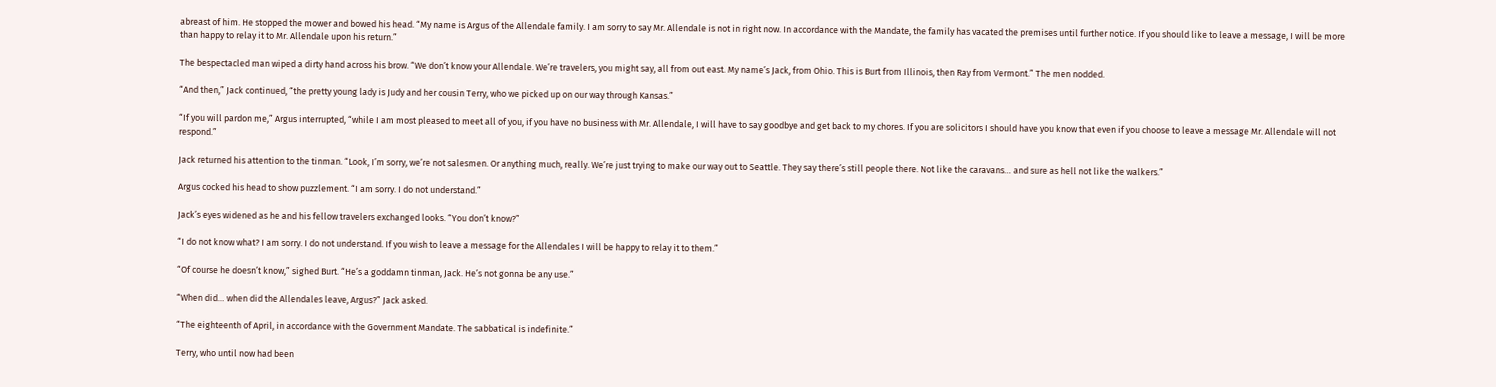abreast of him. He stopped the mower and bowed his head. “My name is Argus of the Allendale family. I am sorry to say Mr. Allendale is not in right now. In accordance with the Mandate, the family has vacated the premises until further notice. If you should like to leave a message, I will be more than happy to relay it to Mr. Allendale upon his return.”

The bespectacled man wiped a dirty hand across his brow. “We don’t know your Allendale. We’re travelers, you might say, all from out east. My name’s Jack, from Ohio. This is Burt from Illinois, then Ray from Vermont.” The men nodded.

“And then,” Jack continued, “the pretty young lady is Judy and her cousin Terry, who we picked up on our way through Kansas.”

“If you will pardon me,” Argus interrupted, “while I am most pleased to meet all of you, if you have no business with Mr. Allendale, I will have to say goodbye and get back to my chores. If you are solicitors I should have you know that even if you choose to leave a message Mr. Allendale will not respond.”

Jack returned his attention to the tinman. “Look, I’m sorry, we’re not salesmen. Or anything much, really. We’re just trying to make our way out to Seattle. They say there’s still people there. Not like the caravans… and sure as hell not like the walkers.”

Argus cocked his head to show puzzlement. “I am sorry. I do not understand.”

Jack’s eyes widened as he and his fellow travelers exchanged looks. “You don’t know?”

“I do not know what? I am sorry. I do not understand. If you wish to leave a message for the Allendales I will be happy to relay it to them.”

“Of course he doesn’t know,” sighed Burt. “He’s a goddamn tinman, Jack. He’s not gonna be any use.”

“When did… when did the Allendales leave, Argus?” Jack asked.

“The eighteenth of April, in accordance with the Government Mandate. The sabbatical is indefinite.”

Terry, who until now had been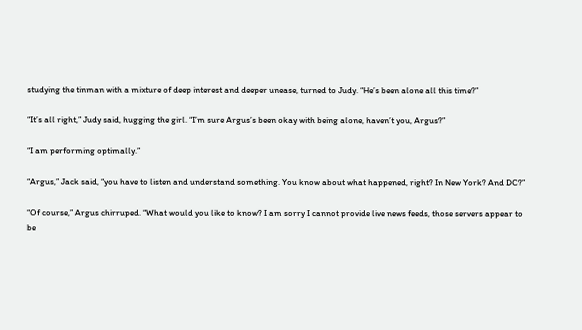studying the tinman with a mixture of deep interest and deeper unease, turned to Judy. “He’s been alone all this time?”

“It’s all right,” Judy said, hugging the girl. “I’m sure Argus’s been okay with being alone, haven’t you, Argus?”

“I am performing optimally.”

“Argus,” Jack said, “you have to listen and understand something. You know about what happened, right? In New York? And DC?”

“Of course,” Argus chirruped. “What would you like to know? I am sorry I cannot provide live news feeds, those servers appear to be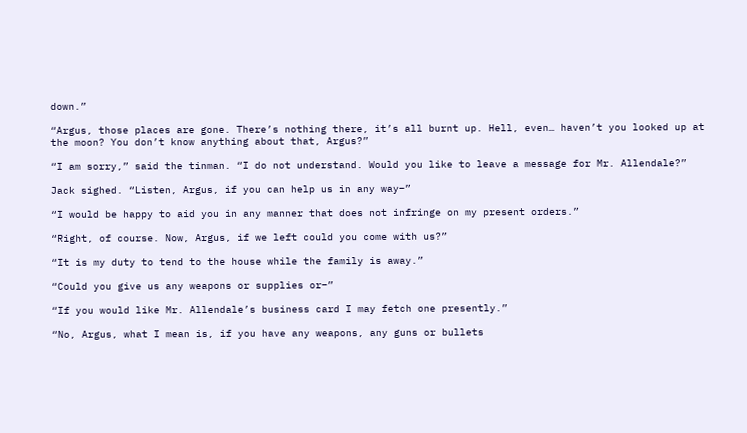down.”

“Argus, those places are gone. There’s nothing there, it’s all burnt up. Hell, even… haven’t you looked up at the moon? You don’t know anything about that, Argus?”

“I am sorry,” said the tinman. “I do not understand. Would you like to leave a message for Mr. Allendale?”

Jack sighed. “Listen, Argus, if you can help us in any way–”

“I would be happy to aid you in any manner that does not infringe on my present orders.”

“Right, of course. Now, Argus, if we left could you come with us?”

“It is my duty to tend to the house while the family is away.”

“Could you give us any weapons or supplies or–”

“If you would like Mr. Allendale’s business card I may fetch one presently.”

“No, Argus, what I mean is, if you have any weapons, any guns or bullets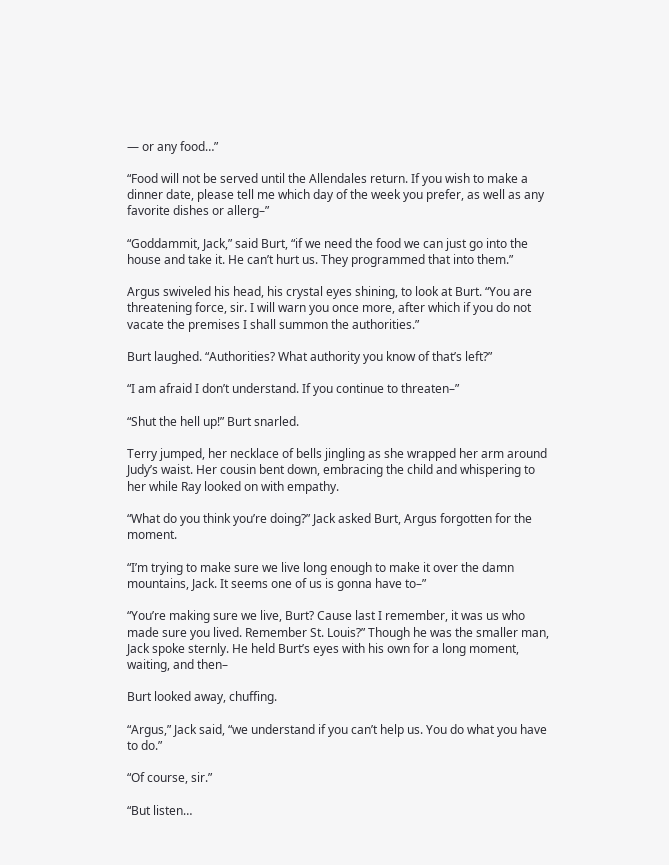— or any food…”

“Food will not be served until the Allendales return. If you wish to make a dinner date, please tell me which day of the week you prefer, as well as any favorite dishes or allerg–”

“Goddammit, Jack,” said Burt, “if we need the food we can just go into the house and take it. He can’t hurt us. They programmed that into them.”

Argus swiveled his head, his crystal eyes shining, to look at Burt. “You are threatening force, sir. I will warn you once more, after which if you do not vacate the premises I shall summon the authorities.”

Burt laughed. “Authorities? What authority you know of that’s left?”

“I am afraid I don’t understand. If you continue to threaten–”

“Shut the hell up!” Burt snarled.

Terry jumped, her necklace of bells jingling as she wrapped her arm around Judy’s waist. Her cousin bent down, embracing the child and whispering to her while Ray looked on with empathy.

“What do you think you’re doing?” Jack asked Burt, Argus forgotten for the moment.

“I’m trying to make sure we live long enough to make it over the damn mountains, Jack. It seems one of us is gonna have to–”

“You’re making sure we live, Burt? Cause last I remember, it was us who made sure you lived. Remember St. Louis?” Though he was the smaller man, Jack spoke sternly. He held Burt’s eyes with his own for a long moment, waiting, and then–

Burt looked away, chuffing.

“Argus,” Jack said, “we understand if you can’t help us. You do what you have to do.”

“Of course, sir.”

“But listen…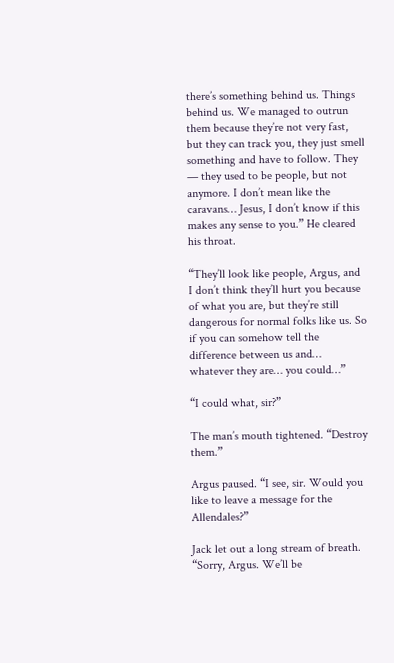there’s something behind us. Things behind us. We managed to outrun them because they’re not very fast, but they can track you, they just smell something and have to follow. They — they used to be people, but not anymore. I don’t mean like the caravans… Jesus, I don’t know if this makes any sense to you.” He cleared his throat.

“They’ll look like people, Argus, and I don’t think they’ll hurt you because of what you are, but they’re still dangerous for normal folks like us. So if you can somehow tell the difference between us and… whatever they are… you could…”

“I could what, sir?”

The man’s mouth tightened. “Destroy them.”

Argus paused. “I see, sir. Would you like to leave a message for the Allendales?”

Jack let out a long stream of breath. “Sorry, Argus. We’ll be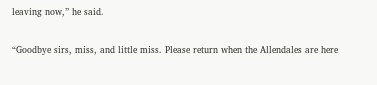leaving now,” he said.

“Goodbye sirs, miss, and little miss. Please return when the Allendales are here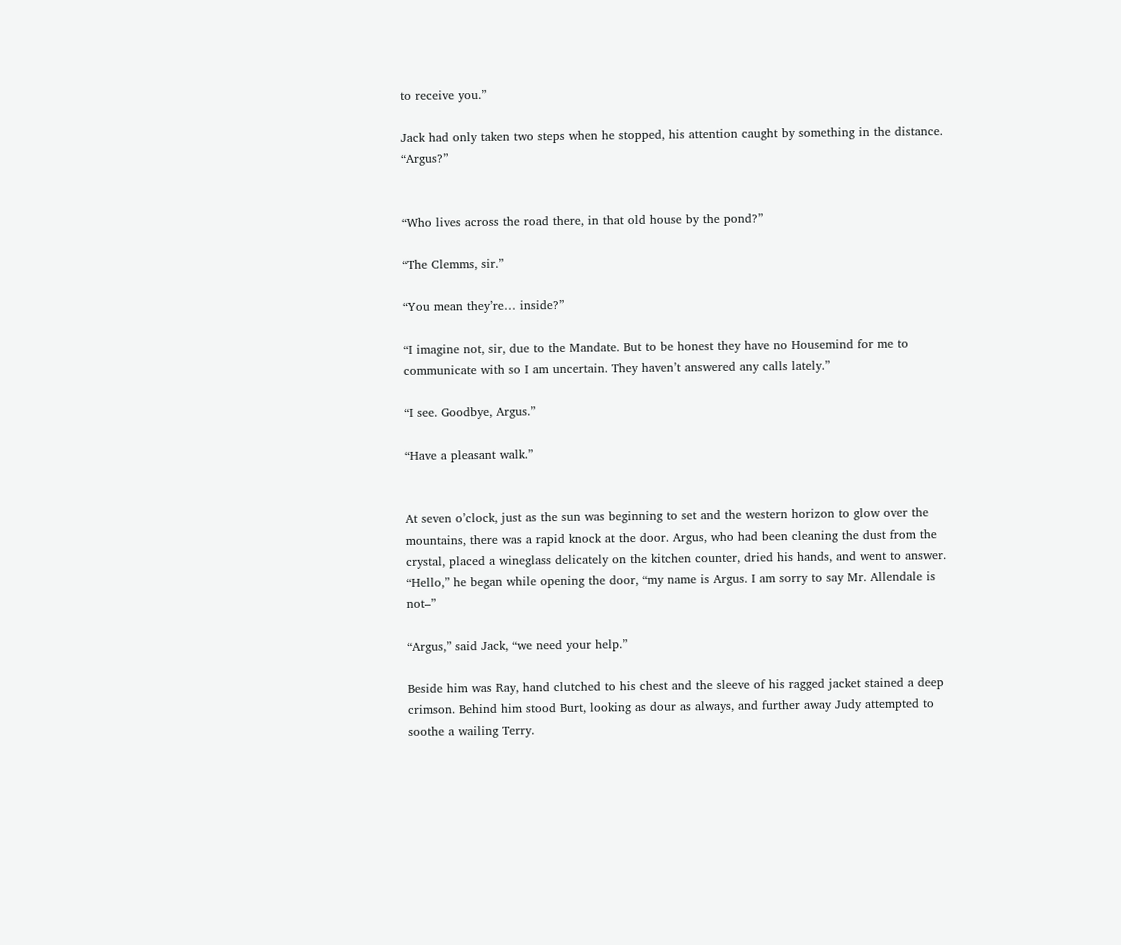to receive you.”

Jack had only taken two steps when he stopped, his attention caught by something in the distance. “Argus?”


“Who lives across the road there, in that old house by the pond?”

“The Clemms, sir.”

“You mean they’re… inside?”

“I imagine not, sir, due to the Mandate. But to be honest they have no Housemind for me to communicate with so I am uncertain. They haven’t answered any calls lately.”

“I see. Goodbye, Argus.”

“Have a pleasant walk.”


At seven o’clock, just as the sun was beginning to set and the western horizon to glow over the mountains, there was a rapid knock at the door. Argus, who had been cleaning the dust from the crystal, placed a wineglass delicately on the kitchen counter, dried his hands, and went to answer. “Hello,” he began while opening the door, “my name is Argus. I am sorry to say Mr. Allendale is not–”

“Argus,” said Jack, “we need your help.”

Beside him was Ray, hand clutched to his chest and the sleeve of his ragged jacket stained a deep crimson. Behind him stood Burt, looking as dour as always, and further away Judy attempted to soothe a wailing Terry.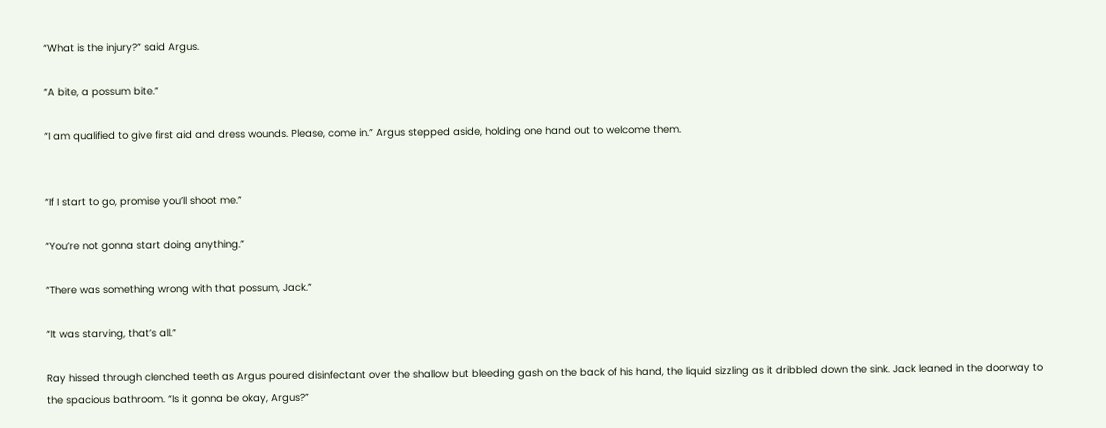“What is the injury?” said Argus.

“A bite, a possum bite.”

“I am qualified to give first aid and dress wounds. Please, come in.” Argus stepped aside, holding one hand out to welcome them.


“If I start to go, promise you’ll shoot me.”

“You’re not gonna start doing anything.”

“There was something wrong with that possum, Jack.”

“It was starving, that’s all.”

Ray hissed through clenched teeth as Argus poured disinfectant over the shallow but bleeding gash on the back of his hand, the liquid sizzling as it dribbled down the sink. Jack leaned in the doorway to the spacious bathroom. “Is it gonna be okay, Argus?”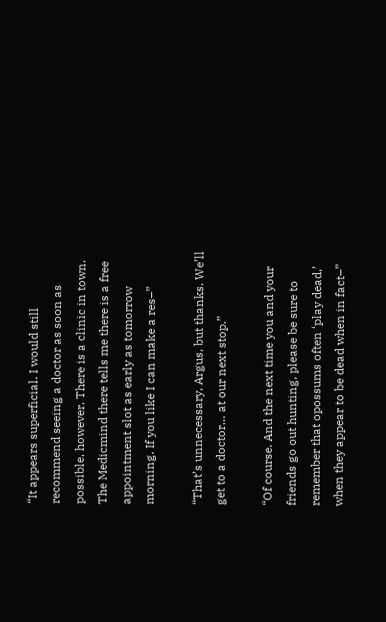“It appears superficial. I would still recommend seeing a doctor as soon as possible, however. There is a clinic in town. The Medicmind there tells me there is a free appointment slot as early as tomorrow morning. If you like I can make a res–”

“That’s unnecessary, Argus, but thanks. We’ll get to a doctor… at our next stop.”

“Of course. And the next time you and your friends go out hunting, please be sure to remember that opossums often ‘play dead,’ when they appear to be dead when in fact–”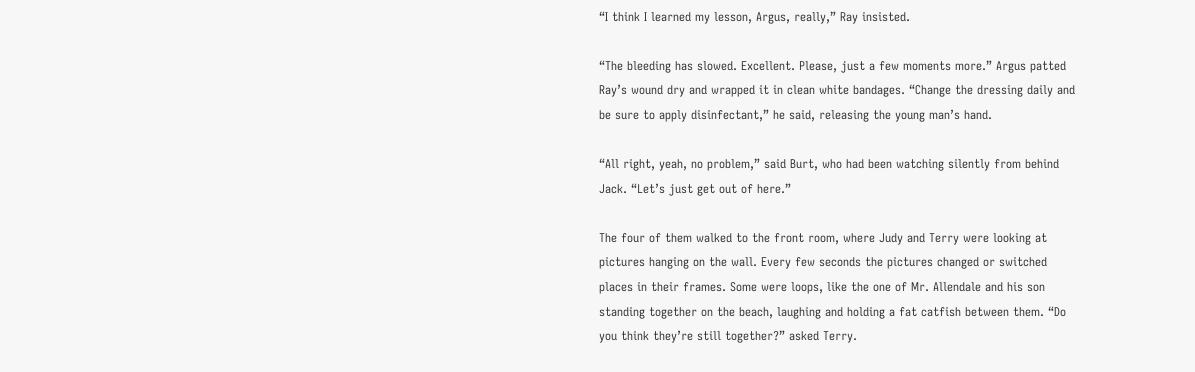“I think I learned my lesson, Argus, really,” Ray insisted.

“The bleeding has slowed. Excellent. Please, just a few moments more.” Argus patted Ray’s wound dry and wrapped it in clean white bandages. “Change the dressing daily and be sure to apply disinfectant,” he said, releasing the young man’s hand.

“All right, yeah, no problem,” said Burt, who had been watching silently from behind Jack. “Let’s just get out of here.”

The four of them walked to the front room, where Judy and Terry were looking at pictures hanging on the wall. Every few seconds the pictures changed or switched places in their frames. Some were loops, like the one of Mr. Allendale and his son standing together on the beach, laughing and holding a fat catfish between them. “Do you think they’re still together?” asked Terry.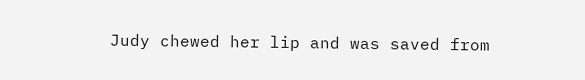Judy chewed her lip and was saved from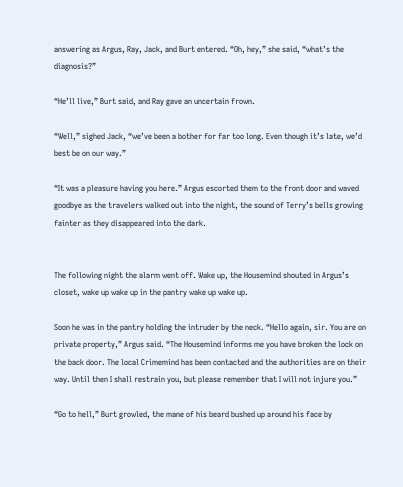answering as Argus, Ray, Jack, and Burt entered. “Oh, hey,” she said, “what’s the diagnosis?”

“He’ll live,” Burt said, and Ray gave an uncertain frown.

“Well,” sighed Jack, “we’ve been a bother for far too long. Even though it’s late, we’d best be on our way.”

“It was a pleasure having you here.” Argus escorted them to the front door and waved goodbye as the travelers walked out into the night, the sound of Terry’s bells growing fainter as they disappeared into the dark.


The following night the alarm went off. Wake up, the Housemind shouted in Argus’s closet, wake up wake up in the pantry wake up wake up.

Soon he was in the pantry holding the intruder by the neck. “Hello again, sir. You are on private property,” Argus said. “The Housemind informs me you have broken the lock on the back door. The local Crimemind has been contacted and the authorities are on their way. Until then I shall restrain you, but please remember that I will not injure you.”

“Go to hell,” Burt growled, the mane of his beard bushed up around his face by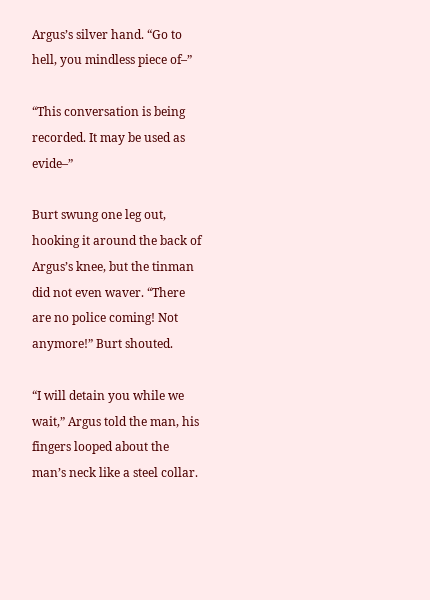Argus’s silver hand. “Go to hell, you mindless piece of–”

“This conversation is being recorded. It may be used as evide–”

Burt swung one leg out, hooking it around the back of Argus’s knee, but the tinman did not even waver. “There are no police coming! Not anymore!” Burt shouted.

“I will detain you while we wait,” Argus told the man, his fingers looped about the man’s neck like a steel collar.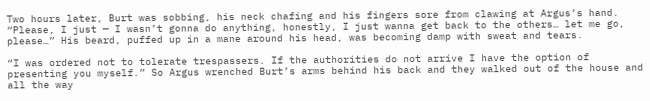Two hours later, Burt was sobbing, his neck chafing and his fingers sore from clawing at Argus’s hand. “Please, I just — I wasn’t gonna do anything, honestly, I just wanna get back to the others… let me go, please…” His beard, puffed up in a mane around his head, was becoming damp with sweat and tears.

“I was ordered not to tolerate trespassers. If the authorities do not arrive I have the option of presenting you myself.” So Argus wrenched Burt’s arms behind his back and they walked out of the house and all the way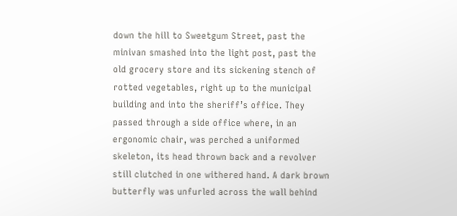down the hill to Sweetgum Street, past the minivan smashed into the light post, past the old grocery store and its sickening stench of rotted vegetables, right up to the municipal building and into the sheriff’s office. They passed through a side office where, in an ergonomic chair, was perched a uniformed skeleton, its head thrown back and a revolver still clutched in one withered hand. A dark brown butterfly was unfurled across the wall behind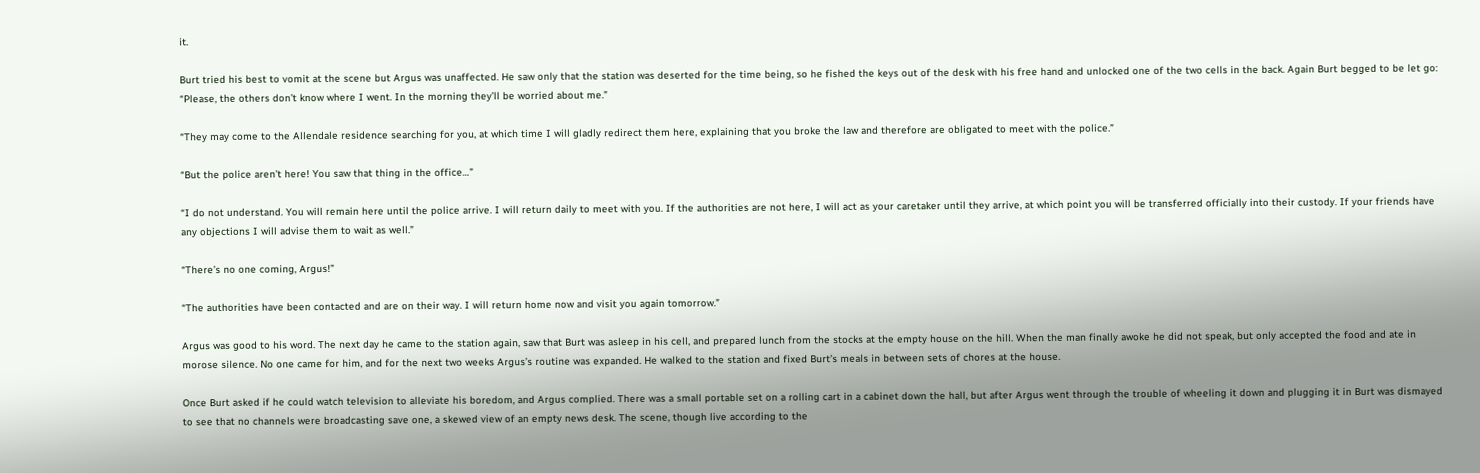it.

Burt tried his best to vomit at the scene but Argus was unaffected. He saw only that the station was deserted for the time being, so he fished the keys out of the desk with his free hand and unlocked one of the two cells in the back. Again Burt begged to be let go: “Please, the others don’t know where I went. In the morning they’ll be worried about me.”

“They may come to the Allendale residence searching for you, at which time I will gladly redirect them here, explaining that you broke the law and therefore are obligated to meet with the police.”

“But the police aren’t here! You saw that thing in the office…”

“I do not understand. You will remain here until the police arrive. I will return daily to meet with you. If the authorities are not here, I will act as your caretaker until they arrive, at which point you will be transferred officially into their custody. If your friends have any objections I will advise them to wait as well.”

“There’s no one coming, Argus!”

“The authorities have been contacted and are on their way. I will return home now and visit you again tomorrow.”

Argus was good to his word. The next day he came to the station again, saw that Burt was asleep in his cell, and prepared lunch from the stocks at the empty house on the hill. When the man finally awoke he did not speak, but only accepted the food and ate in morose silence. No one came for him, and for the next two weeks Argus’s routine was expanded. He walked to the station and fixed Burt’s meals in between sets of chores at the house.

Once Burt asked if he could watch television to alleviate his boredom, and Argus complied. There was a small portable set on a rolling cart in a cabinet down the hall, but after Argus went through the trouble of wheeling it down and plugging it in Burt was dismayed to see that no channels were broadcasting save one, a skewed view of an empty news desk. The scene, though live according to the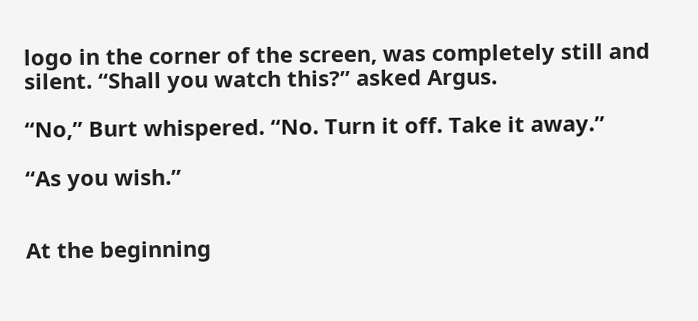logo in the corner of the screen, was completely still and silent. “Shall you watch this?” asked Argus.

“No,” Burt whispered. “No. Turn it off. Take it away.”

“As you wish.”


At the beginning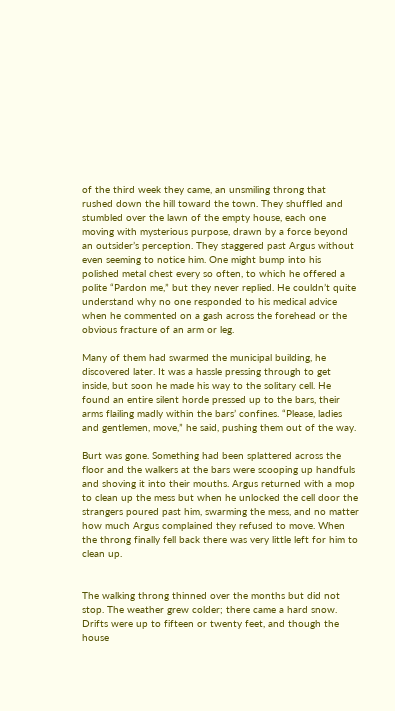of the third week they came, an unsmiling throng that rushed down the hill toward the town. They shuffled and stumbled over the lawn of the empty house, each one moving with mysterious purpose, drawn by a force beyond an outsider’s perception. They staggered past Argus without even seeming to notice him. One might bump into his polished metal chest every so often, to which he offered a polite “Pardon me,” but they never replied. He couldn’t quite understand why no one responded to his medical advice when he commented on a gash across the forehead or the obvious fracture of an arm or leg.

Many of them had swarmed the municipal building, he discovered later. It was a hassle pressing through to get inside, but soon he made his way to the solitary cell. He found an entire silent horde pressed up to the bars, their arms flailing madly within the bars’ confines. “Please, ladies and gentlemen, move,” he said, pushing them out of the way.

Burt was gone. Something had been splattered across the floor and the walkers at the bars were scooping up handfuls and shoving it into their mouths. Argus returned with a mop to clean up the mess but when he unlocked the cell door the strangers poured past him, swarming the mess, and no matter how much Argus complained they refused to move. When the throng finally fell back there was very little left for him to clean up.


The walking throng thinned over the months but did not stop. The weather grew colder; there came a hard snow. Drifts were up to fifteen or twenty feet, and though the house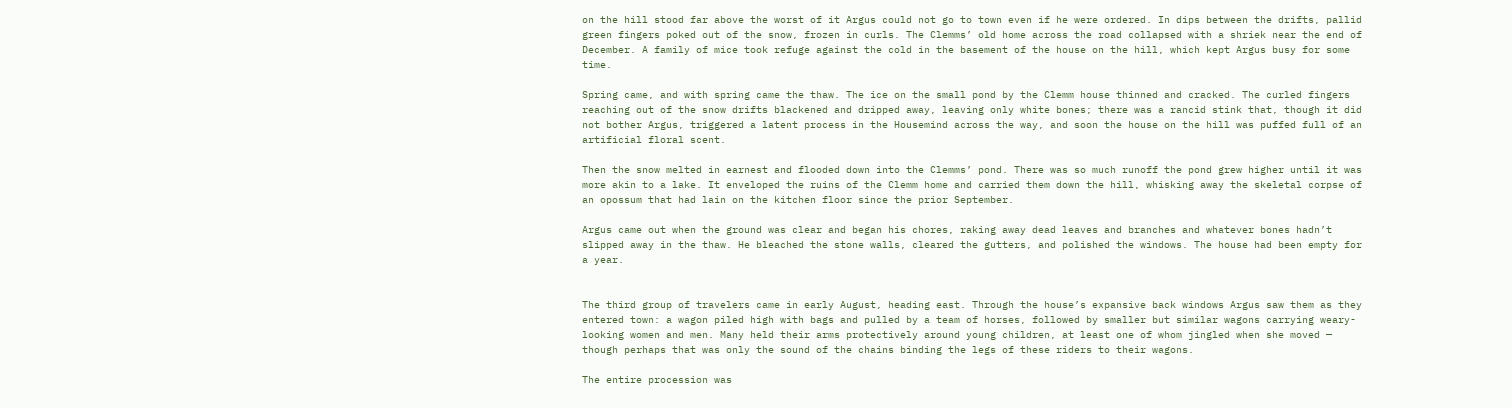on the hill stood far above the worst of it Argus could not go to town even if he were ordered. In dips between the drifts, pallid green fingers poked out of the snow, frozen in curls. The Clemms’ old home across the road collapsed with a shriek near the end of December. A family of mice took refuge against the cold in the basement of the house on the hill, which kept Argus busy for some time.

Spring came, and with spring came the thaw. The ice on the small pond by the Clemm house thinned and cracked. The curled fingers reaching out of the snow drifts blackened and dripped away, leaving only white bones; there was a rancid stink that, though it did not bother Argus, triggered a latent process in the Housemind across the way, and soon the house on the hill was puffed full of an artificial floral scent.

Then the snow melted in earnest and flooded down into the Clemms’ pond. There was so much runoff the pond grew higher until it was more akin to a lake. It enveloped the ruins of the Clemm home and carried them down the hill, whisking away the skeletal corpse of an opossum that had lain on the kitchen floor since the prior September.

Argus came out when the ground was clear and began his chores, raking away dead leaves and branches and whatever bones hadn’t slipped away in the thaw. He bleached the stone walls, cleared the gutters, and polished the windows. The house had been empty for a year.


The third group of travelers came in early August, heading east. Through the house’s expansive back windows Argus saw them as they entered town: a wagon piled high with bags and pulled by a team of horses, followed by smaller but similar wagons carrying weary-looking women and men. Many held their arms protectively around young children, at least one of whom jingled when she moved — though perhaps that was only the sound of the chains binding the legs of these riders to their wagons.

The entire procession was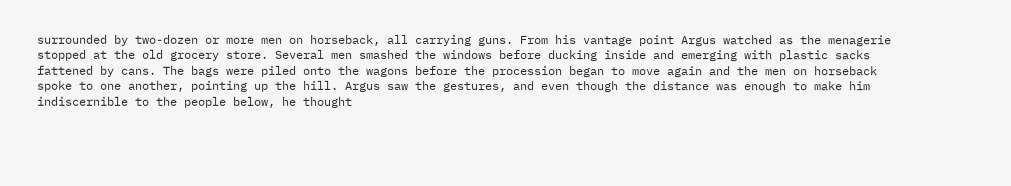surrounded by two-dozen or more men on horseback, all carrying guns. From his vantage point Argus watched as the menagerie stopped at the old grocery store. Several men smashed the windows before ducking inside and emerging with plastic sacks fattened by cans. The bags were piled onto the wagons before the procession began to move again and the men on horseback spoke to one another, pointing up the hill. Argus saw the gestures, and even though the distance was enough to make him indiscernible to the people below, he thought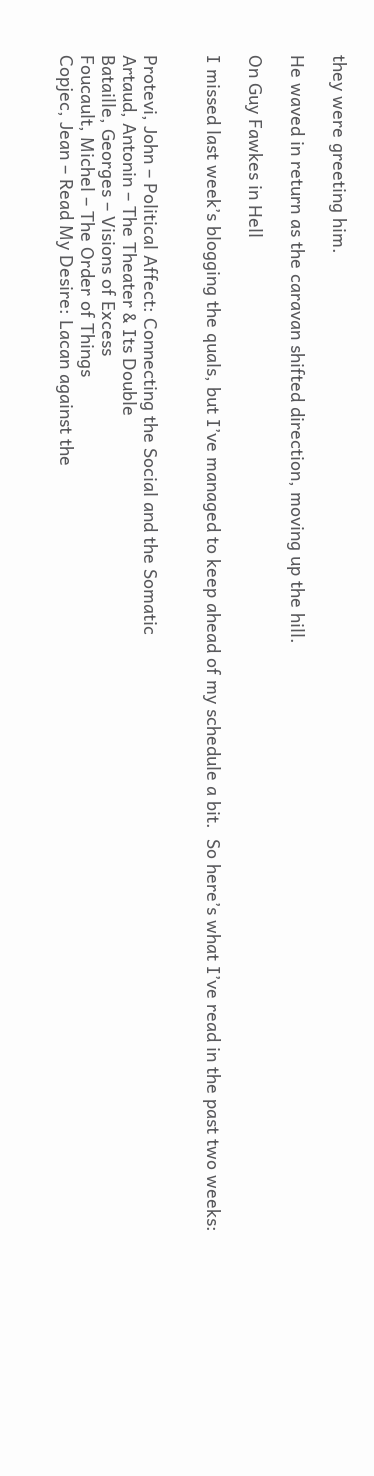they were greeting him.

He waved in return as the caravan shifted direction, moving up the hill.

On Guy Fawkes in Hell

I missed last week’s blogging the quals, but I’ve managed to keep ahead of my schedule a bit.  So here’s what I’ve read in the past two weeks:


Protevi, John – Political Affect: Connecting the Social and the Somatic
Artaud, Antonin – The Theater & Its Double
Bataille, Georges – Visions of Excess
Foucault, Michel – The Order of Things
Copjec, Jean – Read My Desire: Lacan against the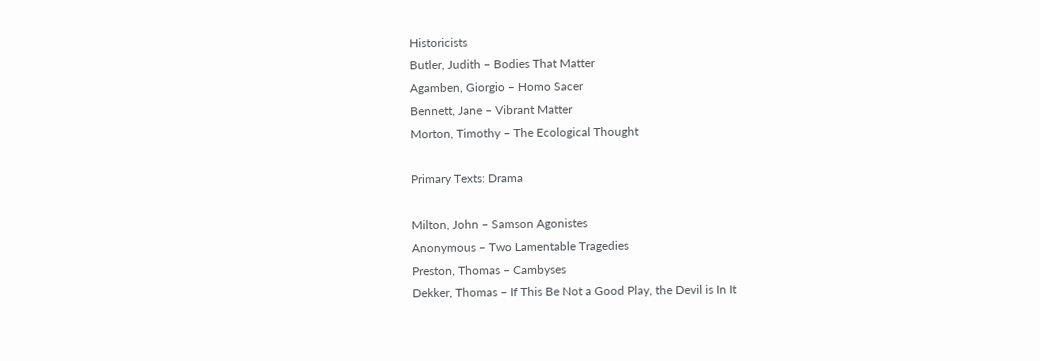Historicists
Butler, Judith – Bodies That Matter
Agamben, Giorgio – Homo Sacer
Bennett, Jane – Vibrant Matter
Morton, Timothy – The Ecological Thought

Primary Texts: Drama

Milton, John – Samson Agonistes
Anonymous – Two Lamentable Tragedies
Preston, Thomas – Cambyses
Dekker, Thomas – If This Be Not a Good Play, the Devil is In It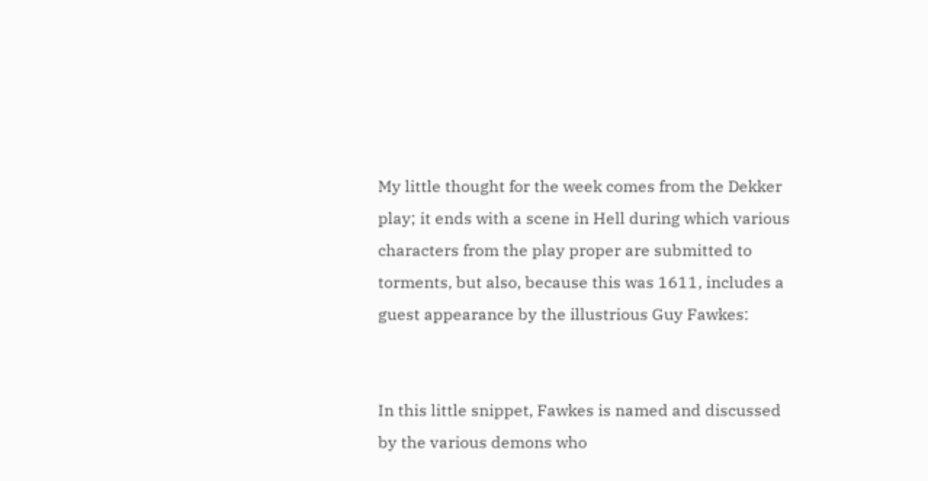My little thought for the week comes from the Dekker play; it ends with a scene in Hell during which various characters from the play proper are submitted to torments, but also, because this was 1611, includes a guest appearance by the illustrious Guy Fawkes:


In this little snippet, Fawkes is named and discussed by the various demons who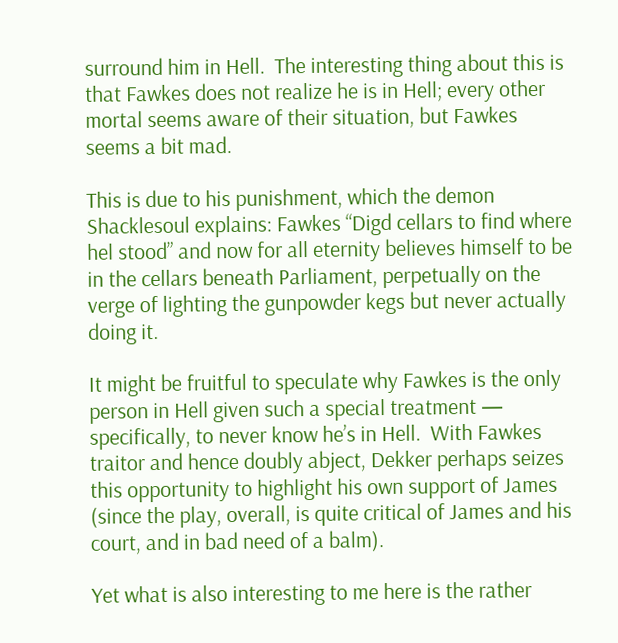surround him in Hell.  The interesting thing about this is that Fawkes does not realize he is in Hell; every other mortal seems aware of their situation, but Fawkes seems a bit mad.

This is due to his punishment, which the demon Shacklesoul explains: Fawkes “Digd cellars to find where hel stood” and now for all eternity believes himself to be in the cellars beneath Parliament, perpetually on the verge of lighting the gunpowder kegs but never actually doing it.

It might be fruitful to speculate why Fawkes is the only person in Hell given such a special treatment — specifically, to never know he’s in Hell.  With Fawkes  traitor and hence doubly abject, Dekker perhaps seizes this opportunity to highlight his own support of James (since the play, overall, is quite critical of James and his court, and in bad need of a balm).

Yet what is also interesting to me here is the rather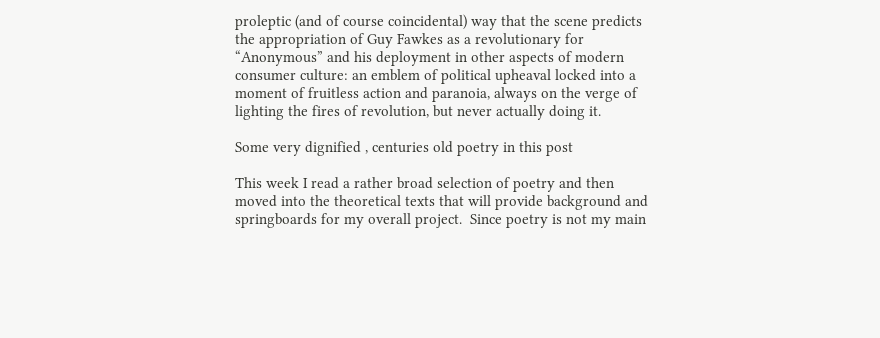proleptic (and of course coincidental) way that the scene predicts the appropriation of Guy Fawkes as a revolutionary for “Anonymous” and his deployment in other aspects of modern consumer culture: an emblem of political upheaval locked into a moment of fruitless action and paranoia, always on the verge of lighting the fires of revolution, but never actually doing it.

Some very dignified , centuries old poetry in this post

This week I read a rather broad selection of poetry and then moved into the theoretical texts that will provide background and springboards for my overall project.  Since poetry is not my main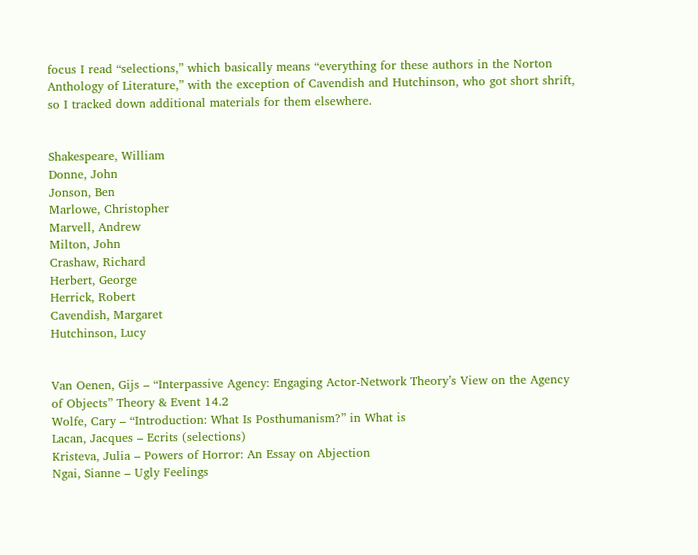focus I read “selections,” which basically means “everything for these authors in the Norton Anthology of Literature,” with the exception of Cavendish and Hutchinson, who got short shrift, so I tracked down additional materials for them elsewhere.


Shakespeare, William
Donne, John
Jonson, Ben
Marlowe, Christopher
Marvell, Andrew
Milton, John
Crashaw, Richard
Herbert, George
Herrick, Robert
Cavendish, Margaret
Hutchinson, Lucy


Van Oenen, Gijs – “Interpassive Agency: Engaging Actor-Network Theory’s View on the Agency of Objects” Theory & Event 14.2
Wolfe, Cary – “Introduction: What Is Posthumanism?” in What is
Lacan, Jacques – Ecrits (selections)
Kristeva, Julia – Powers of Horror: An Essay on Abjection
Ngai, Sianne – Ugly Feelings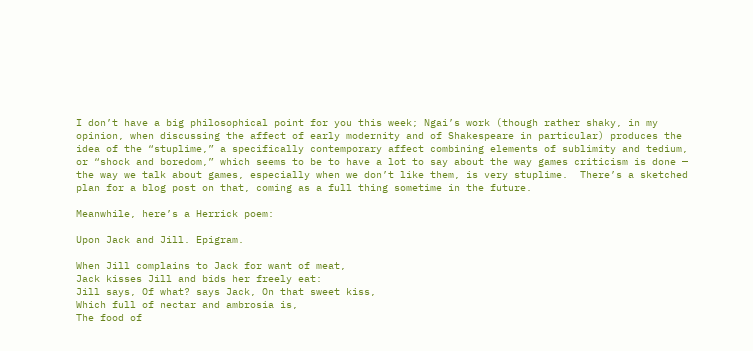I don’t have a big philosophical point for you this week; Ngai’s work (though rather shaky, in my opinion, when discussing the affect of early modernity and of Shakespeare in particular) produces the idea of the “stuplime,” a specifically contemporary affect combining elements of sublimity and tedium, or “shock and boredom,” which seems to be to have a lot to say about the way games criticism is done — the way we talk about games, especially when we don’t like them, is very stuplime.  There’s a sketched plan for a blog post on that, coming as a full thing sometime in the future.

Meanwhile, here’s a Herrick poem:

Upon Jack and Jill. Epigram.

When Jill complains to Jack for want of meat,
Jack kisses Jill and bids her freely eat:
Jill says, Of what? says Jack, On that sweet kiss,
Which full of nectar and ambrosia is,
The food of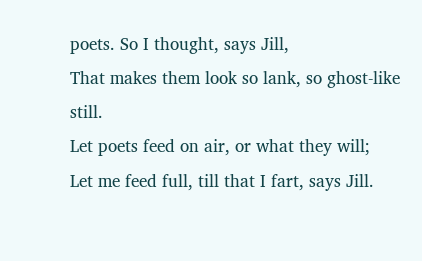poets. So I thought, says Jill,
That makes them look so lank, so ghost-like still.
Let poets feed on air, or what they will;
Let me feed full, till that I fart, says Jill.